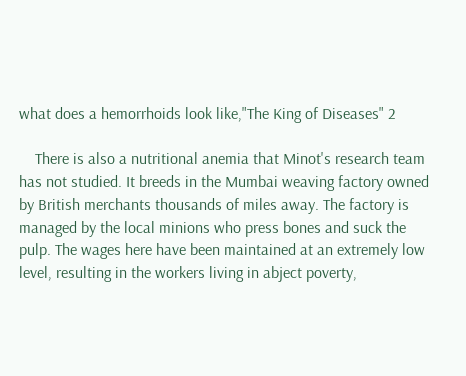what does a hemorrhoids look like,"The King of Diseases" 2

    There is also a nutritional anemia that Minot's research team has not studied. It breeds in the Mumbai weaving factory owned by British merchants thousands of miles away. The factory is managed by the local minions who press bones and suck the pulp. The wages here have been maintained at an extremely low level, resulting in the workers living in abject poverty,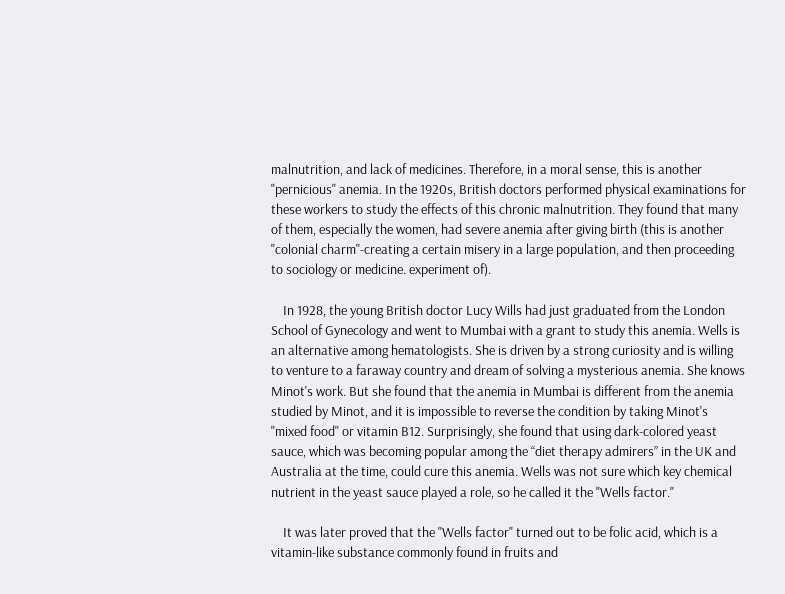malnutrition, and lack of medicines. Therefore, in a moral sense, this is another "pernicious" anemia. In the 1920s, British doctors performed physical examinations for these workers to study the effects of this chronic malnutrition. They found that many of them, especially the women, had severe anemia after giving birth (this is another "colonial charm"-creating a certain misery in a large population, and then proceeding to sociology or medicine. experiment of).

    In 1928, the young British doctor Lucy Wills had just graduated from the London School of Gynecology and went to Mumbai with a grant to study this anemia. Wells is an alternative among hematologists. She is driven by a strong curiosity and is willing to venture to a faraway country and dream of solving a mysterious anemia. She knows Minot's work. But she found that the anemia in Mumbai is different from the anemia studied by Minot, and it is impossible to reverse the condition by taking Minot's "mixed food" or vitamin B12. Surprisingly, she found that using dark-colored yeast sauce, which was becoming popular among the “diet therapy admirers” in the UK and Australia at the time, could cure this anemia. Wells was not sure which key chemical nutrient in the yeast sauce played a role, so he called it the "Wells factor."

    It was later proved that the "Wells factor" turned out to be folic acid, which is a vitamin-like substance commonly found in fruits and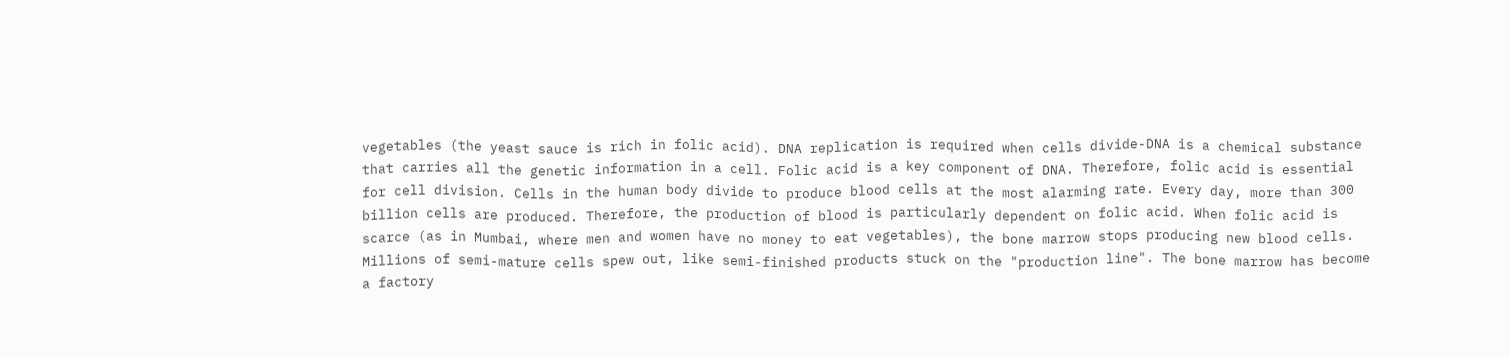vegetables (the yeast sauce is rich in folic acid). DNA replication is required when cells divide-DNA is a chemical substance that carries all the genetic information in a cell. Folic acid is a key component of DNA. Therefore, folic acid is essential for cell division. Cells in the human body divide to produce blood cells at the most alarming rate. Every day, more than 300 billion cells are produced. Therefore, the production of blood is particularly dependent on folic acid. When folic acid is scarce (as in Mumbai, where men and women have no money to eat vegetables), the bone marrow stops producing new blood cells. Millions of semi-mature cells spew out, like semi-finished products stuck on the "production line". The bone marrow has become a factory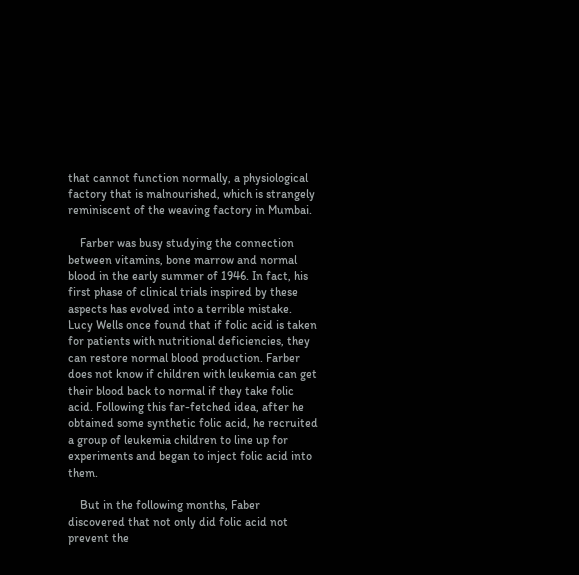that cannot function normally, a physiological factory that is malnourished, which is strangely reminiscent of the weaving factory in Mumbai.

    Farber was busy studying the connection between vitamins, bone marrow and normal blood in the early summer of 1946. In fact, his first phase of clinical trials inspired by these aspects has evolved into a terrible mistake. Lucy Wells once found that if folic acid is taken for patients with nutritional deficiencies, they can restore normal blood production. Farber does not know if children with leukemia can get their blood back to normal if they take folic acid. Following this far-fetched idea, after he obtained some synthetic folic acid, he recruited a group of leukemia children to line up for experiments and began to inject folic acid into them.

    But in the following months, Faber discovered that not only did folic acid not prevent the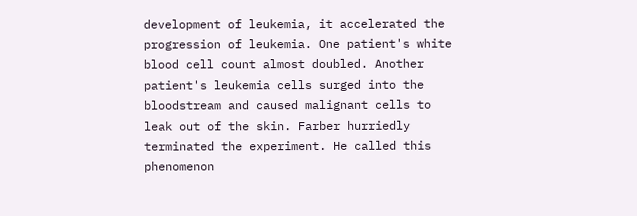development of leukemia, it accelerated the progression of leukemia. One patient's white blood cell count almost doubled. Another patient's leukemia cells surged into the bloodstream and caused malignant cells to leak out of the skin. Farber hurriedly terminated the experiment. He called this phenomenon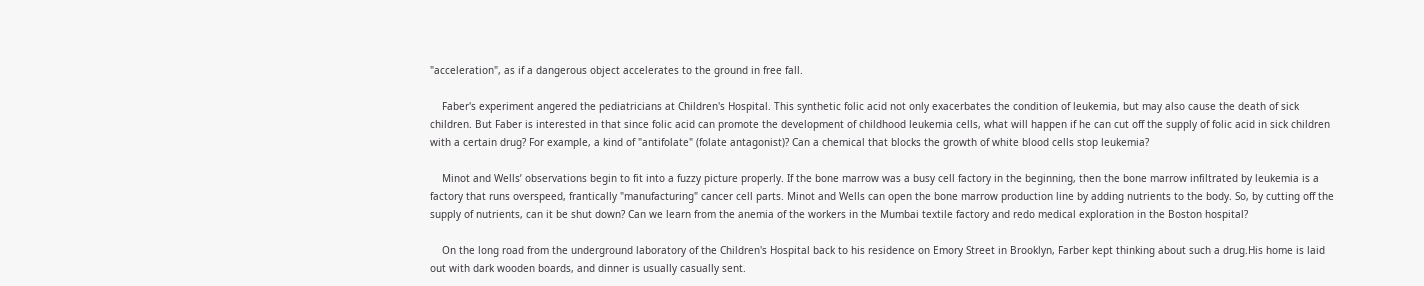"acceleration", as if a dangerous object accelerates to the ground in free fall.

    Faber's experiment angered the pediatricians at Children's Hospital. This synthetic folic acid not only exacerbates the condition of leukemia, but may also cause the death of sick children. But Faber is interested in that since folic acid can promote the development of childhood leukemia cells, what will happen if he can cut off the supply of folic acid in sick children with a certain drug? For example, a kind of "antifolate" (folate antagonist)? Can a chemical that blocks the growth of white blood cells stop leukemia?

    Minot and Wells’ observations begin to fit into a fuzzy picture properly. If the bone marrow was a busy cell factory in the beginning, then the bone marrow infiltrated by leukemia is a factory that runs overspeed, frantically "manufacturing" cancer cell parts. Minot and Wells can open the bone marrow production line by adding nutrients to the body. So, by cutting off the supply of nutrients, can it be shut down? Can we learn from the anemia of the workers in the Mumbai textile factory and redo medical exploration in the Boston hospital?

    On the long road from the underground laboratory of the Children's Hospital back to his residence on Emory Street in Brooklyn, Farber kept thinking about such a drug.His home is laid out with dark wooden boards, and dinner is usually casually sent.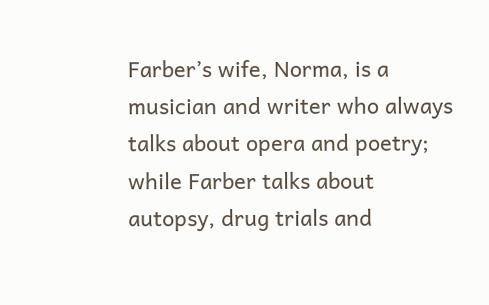Farber’s wife, Norma, is a musician and writer who always talks about opera and poetry; while Farber talks about autopsy, drug trials and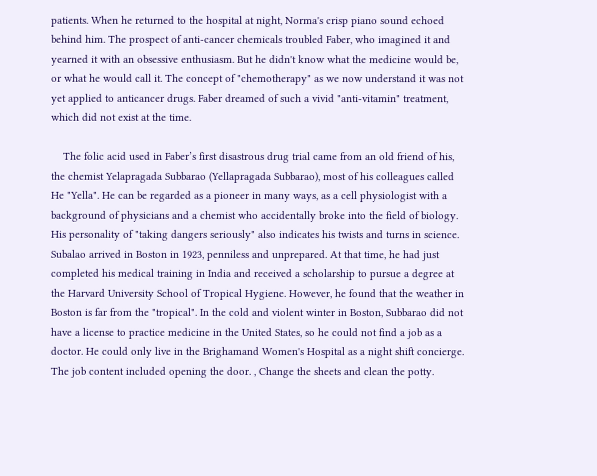patients. When he returned to the hospital at night, Norma's crisp piano sound echoed behind him. The prospect of anti-cancer chemicals troubled Faber, who imagined it and yearned it with an obsessive enthusiasm. But he didn't know what the medicine would be, or what he would call it. The concept of "chemotherapy" as we now understand it was not yet applied to anticancer drugs. Faber dreamed of such a vivid "anti-vitamin" treatment, which did not exist at the time.

    The folic acid used in Faber’s first disastrous drug trial came from an old friend of his, the chemist Yelapragada Subbarao (Yellapragada Subbarao), most of his colleagues called He "Yella". He can be regarded as a pioneer in many ways, as a cell physiologist with a background of physicians and a chemist who accidentally broke into the field of biology. His personality of "taking dangers seriously" also indicates his twists and turns in science. Subalao arrived in Boston in 1923, penniless and unprepared. At that time, he had just completed his medical training in India and received a scholarship to pursue a degree at the Harvard University School of Tropical Hygiene. However, he found that the weather in Boston is far from the "tropical". In the cold and violent winter in Boston, Subbarao did not have a license to practice medicine in the United States, so he could not find a job as a doctor. He could only live in the Brighamand Women's Hospital as a night shift concierge. The job content included opening the door. , Change the sheets and clean the potty.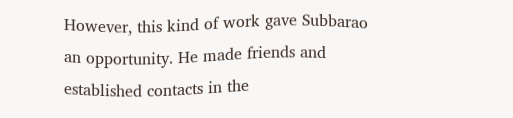However, this kind of work gave Subbarao an opportunity. He made friends and established contacts in the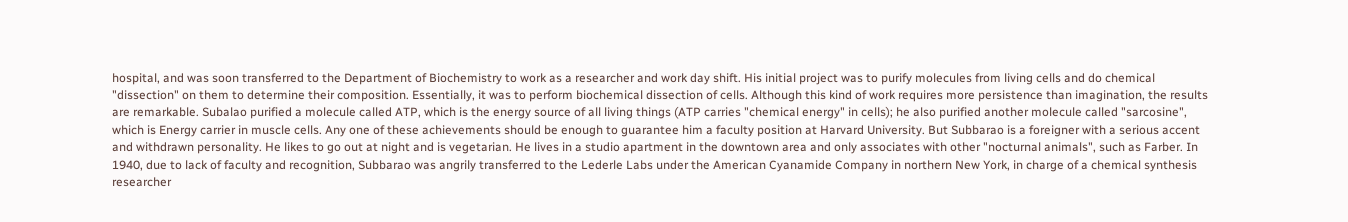hospital, and was soon transferred to the Department of Biochemistry to work as a researcher and work day shift. His initial project was to purify molecules from living cells and do chemical "dissection" on them to determine their composition. Essentially, it was to perform biochemical dissection of cells. Although this kind of work requires more persistence than imagination, the results are remarkable. Subalao purified a molecule called ATP, which is the energy source of all living things (ATP carries "chemical energy" in cells); he also purified another molecule called "sarcosine", which is Energy carrier in muscle cells. Any one of these achievements should be enough to guarantee him a faculty position at Harvard University. But Subbarao is a foreigner with a serious accent and withdrawn personality. He likes to go out at night and is vegetarian. He lives in a studio apartment in the downtown area and only associates with other "nocturnal animals", such as Farber. In 1940, due to lack of faculty and recognition, Subbarao was angrily transferred to the Lederle Labs under the American Cyanamide Company in northern New York, in charge of a chemical synthesis researcher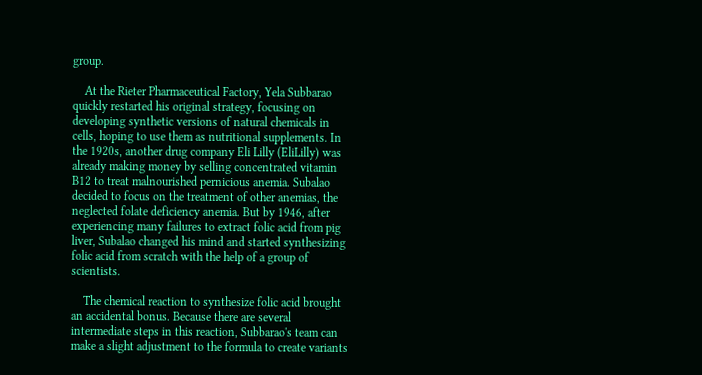group.

    At the Rieter Pharmaceutical Factory, Yela Subbarao quickly restarted his original strategy, focusing on developing synthetic versions of natural chemicals in cells, hoping to use them as nutritional supplements. In the 1920s, another drug company Eli Lilly (EliLilly) was already making money by selling concentrated vitamin B12 to treat malnourished pernicious anemia. Subalao decided to focus on the treatment of other anemias, the neglected folate deficiency anemia. But by 1946, after experiencing many failures to extract folic acid from pig liver, Subalao changed his mind and started synthesizing folic acid from scratch with the help of a group of scientists.

    The chemical reaction to synthesize folic acid brought an accidental bonus. Because there are several intermediate steps in this reaction, Subbarao's team can make a slight adjustment to the formula to create variants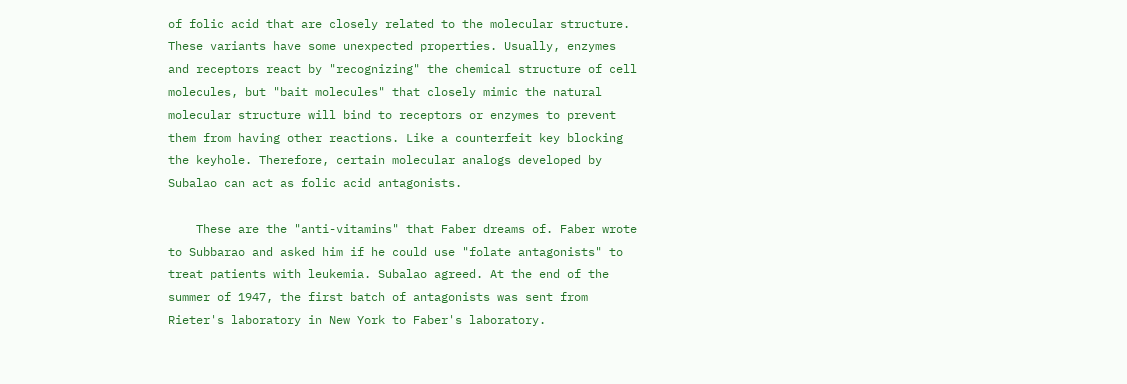of folic acid that are closely related to the molecular structure. These variants have some unexpected properties. Usually, enzymes and receptors react by "recognizing" the chemical structure of cell molecules, but "bait molecules" that closely mimic the natural molecular structure will bind to receptors or enzymes to prevent them from having other reactions. Like a counterfeit key blocking the keyhole. Therefore, certain molecular analogs developed by Subalao can act as folic acid antagonists.

    These are the "anti-vitamins" that Faber dreams of. Faber wrote to Subbarao and asked him if he could use "folate antagonists" to treat patients with leukemia. Subalao agreed. At the end of the summer of 1947, the first batch of antagonists was sent from Rieter's laboratory in New York to Faber's laboratory.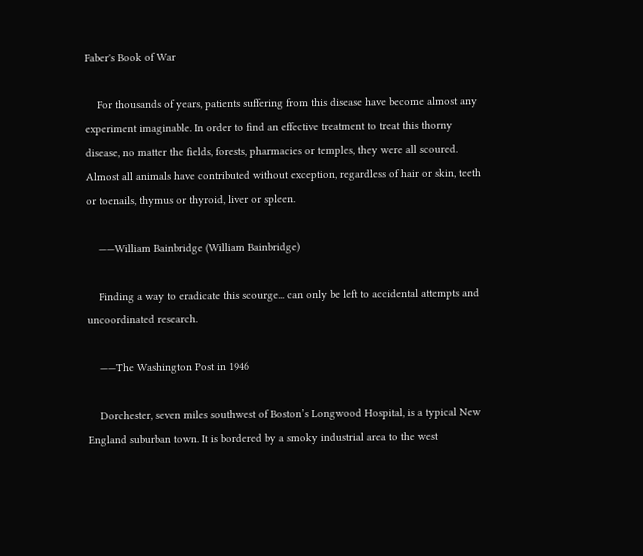Faber's Book of War

    For thousands of years, patients suffering from this disease have become almost any experiment imaginable. In order to find an effective treatment to treat this thorny disease, no matter the fields, forests, pharmacies or temples, they were all scoured. Almost all animals have contributed without exception, regardless of hair or skin, teeth or toenails, thymus or thyroid, liver or spleen.

    ——William Bainbridge (William Bainbridge)

    Finding a way to eradicate this scourge... can only be left to accidental attempts and uncoordinated research.

    ——The Washington Post in 1946

    Dorchester, seven miles southwest of Boston’s Longwood Hospital, is a typical New England suburban town. It is bordered by a smoky industrial area to the west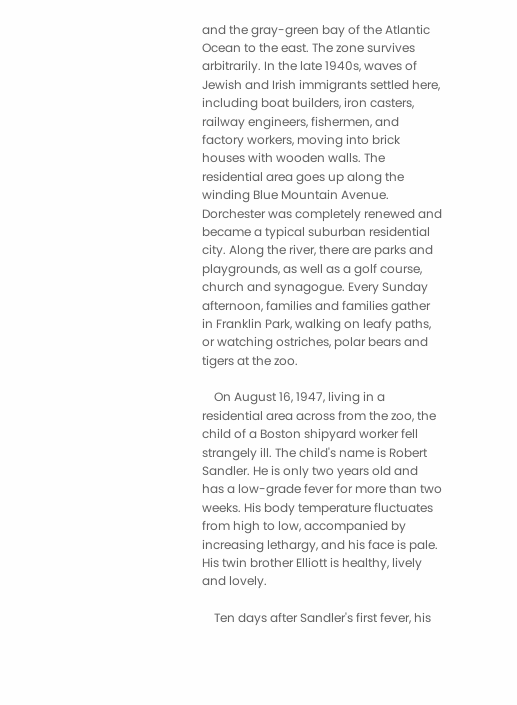and the gray-green bay of the Atlantic Ocean to the east. The zone survives arbitrarily. In the late 1940s, waves of Jewish and Irish immigrants settled here, including boat builders, iron casters, railway engineers, fishermen, and factory workers, moving into brick houses with wooden walls. The residential area goes up along the winding Blue Mountain Avenue. Dorchester was completely renewed and became a typical suburban residential city. Along the river, there are parks and playgrounds, as well as a golf course, church and synagogue. Every Sunday afternoon, families and families gather in Franklin Park, walking on leafy paths, or watching ostriches, polar bears and tigers at the zoo.

    On August 16, 1947, living in a residential area across from the zoo, the child of a Boston shipyard worker fell strangely ill. The child's name is Robert Sandler. He is only two years old and has a low-grade fever for more than two weeks. His body temperature fluctuates from high to low, accompanied by increasing lethargy, and his face is pale. His twin brother Elliott is healthy, lively and lovely.

    Ten days after Sandler's first fever, his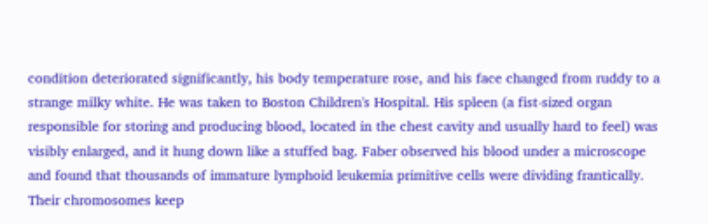condition deteriorated significantly, his body temperature rose, and his face changed from ruddy to a strange milky white. He was taken to Boston Children's Hospital. His spleen (a fist-sized organ responsible for storing and producing blood, located in the chest cavity and usually hard to feel) was visibly enlarged, and it hung down like a stuffed bag. Faber observed his blood under a microscope and found that thousands of immature lymphoid leukemia primitive cells were dividing frantically. Their chromosomes keep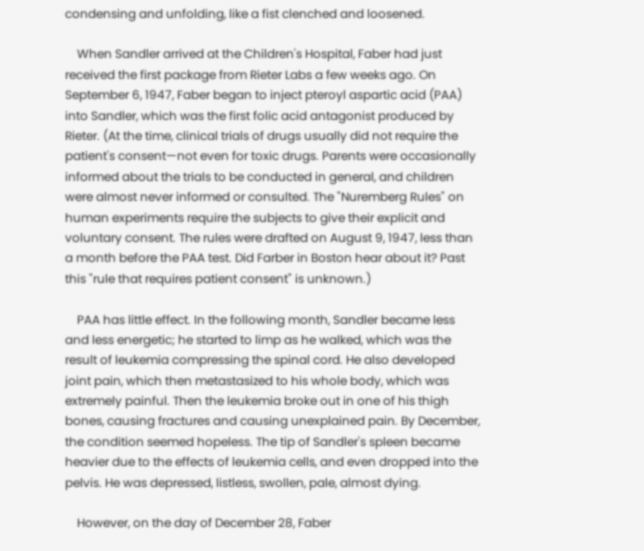condensing and unfolding, like a fist clenched and loosened.

    When Sandler arrived at the Children's Hospital, Faber had just received the first package from Rieter Labs a few weeks ago. On September 6, 1947, Faber began to inject pteroyl aspartic acid (PAA) into Sandler, which was the first folic acid antagonist produced by Rieter. (At the time, clinical trials of drugs usually did not require the patient's consent—not even for toxic drugs. Parents were occasionally informed about the trials to be conducted in general, and children were almost never informed or consulted. The "Nuremberg Rules" on human experiments require the subjects to give their explicit and voluntary consent. The rules were drafted on August 9, 1947, less than a month before the PAA test. Did Farber in Boston hear about it? Past this "rule that requires patient consent" is unknown.)

    PAA has little effect. In the following month, Sandler became less and less energetic; he started to limp as he walked, which was the result of leukemia compressing the spinal cord. He also developed joint pain, which then metastasized to his whole body, which was extremely painful. Then the leukemia broke out in one of his thigh bones, causing fractures and causing unexplained pain. By December, the condition seemed hopeless. The tip of Sandler's spleen became heavier due to the effects of leukemia cells, and even dropped into the pelvis. He was depressed, listless, swollen, pale, almost dying.

    However, on the day of December 28, Faber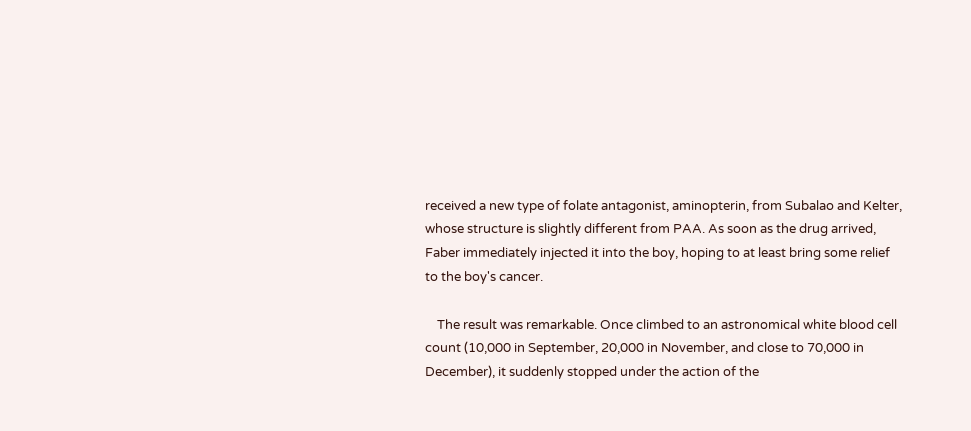received a new type of folate antagonist, aminopterin, from Subalao and Kelter, whose structure is slightly different from PAA. As soon as the drug arrived, Faber immediately injected it into the boy, hoping to at least bring some relief to the boy's cancer.

    The result was remarkable. Once climbed to an astronomical white blood cell count (10,000 in September, 20,000 in November, and close to 70,000 in December), it suddenly stopped under the action of the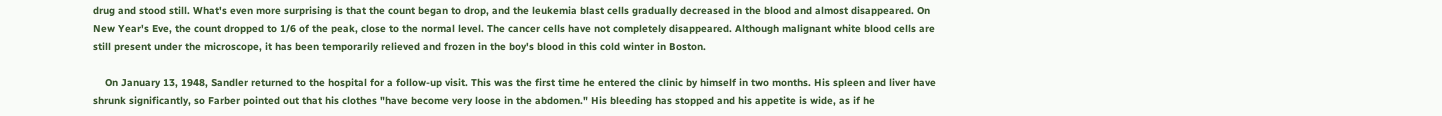drug and stood still. What's even more surprising is that the count began to drop, and the leukemia blast cells gradually decreased in the blood and almost disappeared. On New Year's Eve, the count dropped to 1/6 of the peak, close to the normal level. The cancer cells have not completely disappeared. Although malignant white blood cells are still present under the microscope, it has been temporarily relieved and frozen in the boy's blood in this cold winter in Boston.

    On January 13, 1948, Sandler returned to the hospital for a follow-up visit. This was the first time he entered the clinic by himself in two months. His spleen and liver have shrunk significantly, so Farber pointed out that his clothes "have become very loose in the abdomen." His bleeding has stopped and his appetite is wide, as if he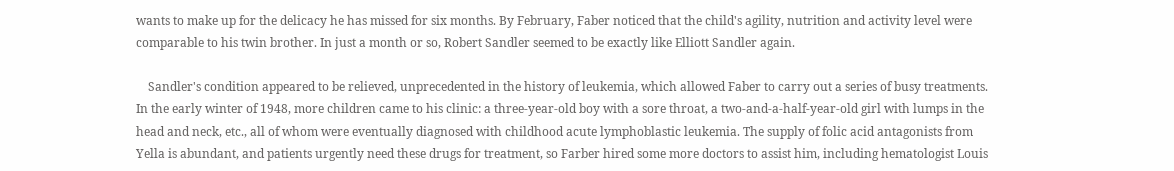wants to make up for the delicacy he has missed for six months. By February, Faber noticed that the child's agility, nutrition and activity level were comparable to his twin brother. In just a month or so, Robert Sandler seemed to be exactly like Elliott Sandler again.

    Sandler's condition appeared to be relieved, unprecedented in the history of leukemia, which allowed Faber to carry out a series of busy treatments. In the early winter of 1948, more children came to his clinic: a three-year-old boy with a sore throat, a two-and-a-half-year-old girl with lumps in the head and neck, etc., all of whom were eventually diagnosed with childhood acute lymphoblastic leukemia. The supply of folic acid antagonists from Yella is abundant, and patients urgently need these drugs for treatment, so Farber hired some more doctors to assist him, including hematologist Louis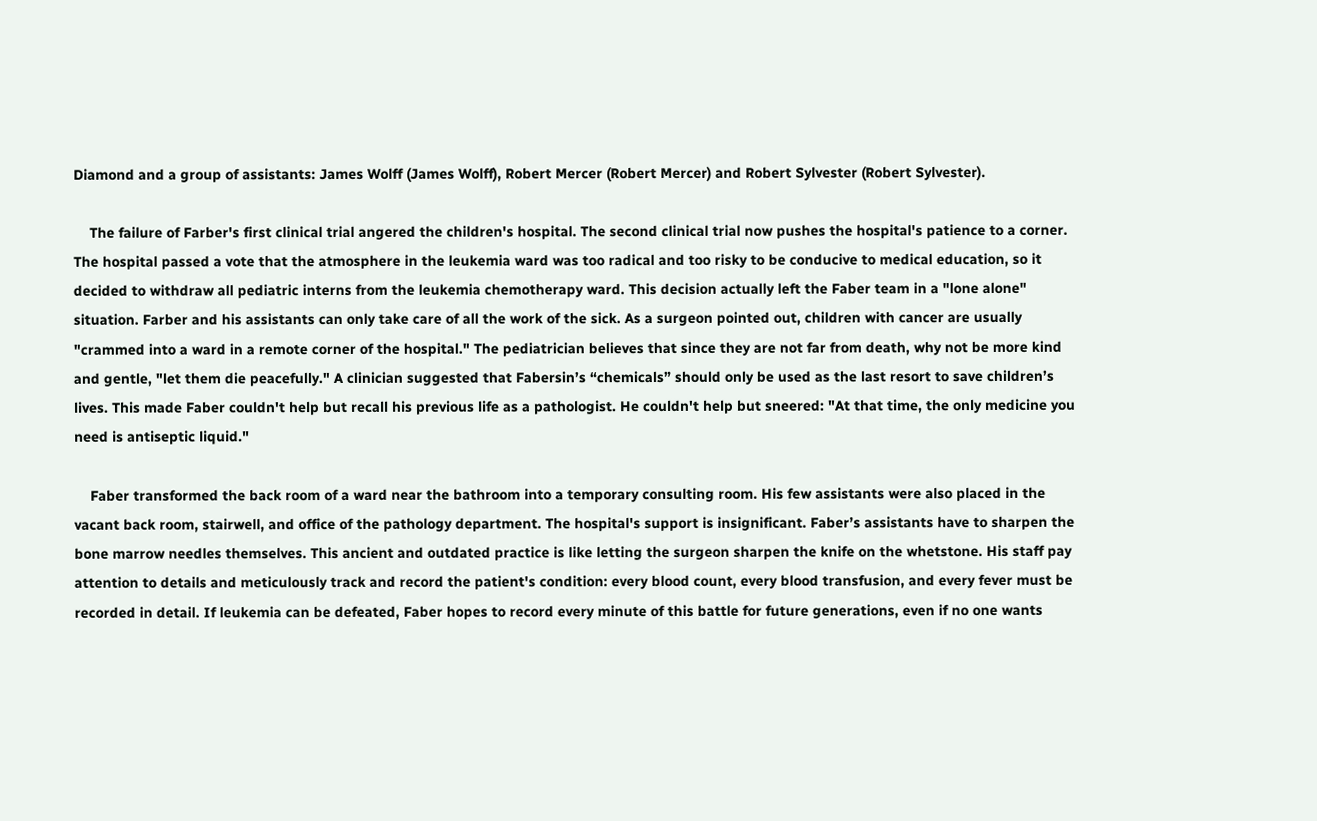Diamond and a group of assistants: James Wolff (James Wolff), Robert Mercer (Robert Mercer) and Robert Sylvester (Robert Sylvester).

    The failure of Farber's first clinical trial angered the children's hospital. The second clinical trial now pushes the hospital's patience to a corner. The hospital passed a vote that the atmosphere in the leukemia ward was too radical and too risky to be conducive to medical education, so it decided to withdraw all pediatric interns from the leukemia chemotherapy ward. This decision actually left the Faber team in a "lone alone" situation. Farber and his assistants can only take care of all the work of the sick. As a surgeon pointed out, children with cancer are usually "crammed into a ward in a remote corner of the hospital." The pediatrician believes that since they are not far from death, why not be more kind and gentle, "let them die peacefully." A clinician suggested that Fabersin’s “chemicals” should only be used as the last resort to save children’s lives. This made Faber couldn't help but recall his previous life as a pathologist. He couldn't help but sneered: "At that time, the only medicine you need is antiseptic liquid."

    Faber transformed the back room of a ward near the bathroom into a temporary consulting room. His few assistants were also placed in the vacant back room, stairwell, and office of the pathology department. The hospital's support is insignificant. Faber’s assistants have to sharpen the bone marrow needles themselves. This ancient and outdated practice is like letting the surgeon sharpen the knife on the whetstone. His staff pay attention to details and meticulously track and record the patient's condition: every blood count, every blood transfusion, and every fever must be recorded in detail. If leukemia can be defeated, Faber hopes to record every minute of this battle for future generations, even if no one wants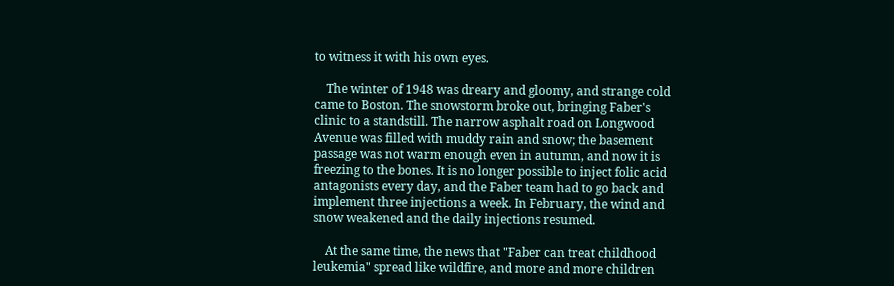to witness it with his own eyes.

    The winter of 1948 was dreary and gloomy, and strange cold came to Boston. The snowstorm broke out, bringing Faber's clinic to a standstill. The narrow asphalt road on Longwood Avenue was filled with muddy rain and snow; the basement passage was not warm enough even in autumn, and now it is freezing to the bones. It is no longer possible to inject folic acid antagonists every day, and the Faber team had to go back and implement three injections a week. In February, the wind and snow weakened and the daily injections resumed.

    At the same time, the news that "Faber can treat childhood leukemia" spread like wildfire, and more and more children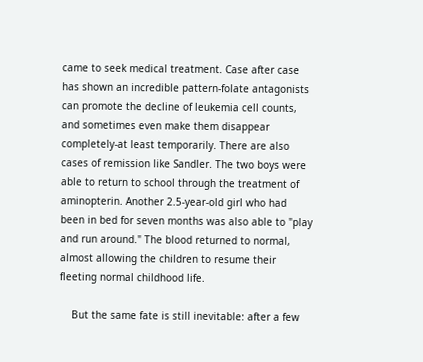came to seek medical treatment. Case after case has shown an incredible pattern-folate antagonists can promote the decline of leukemia cell counts, and sometimes even make them disappear completely-at least temporarily. There are also cases of remission like Sandler. The two boys were able to return to school through the treatment of aminopterin. Another 2.5-year-old girl who had been in bed for seven months was also able to "play and run around." The blood returned to normal, almost allowing the children to resume their fleeting normal childhood life.

    But the same fate is still inevitable: after a few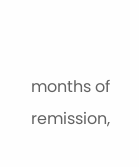months of remission,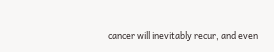cancer will inevitably recur, and even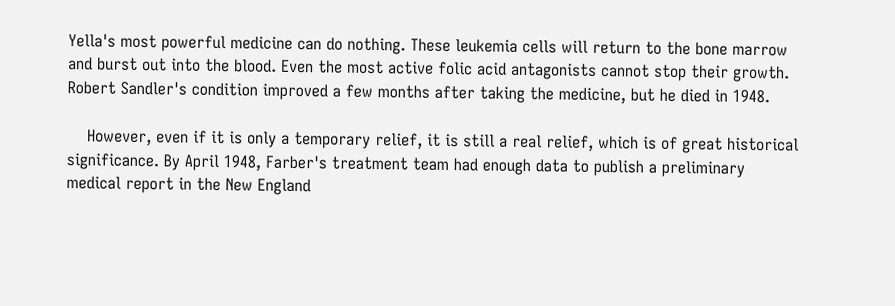Yella's most powerful medicine can do nothing. These leukemia cells will return to the bone marrow and burst out into the blood. Even the most active folic acid antagonists cannot stop their growth. Robert Sandler's condition improved a few months after taking the medicine, but he died in 1948.

    However, even if it is only a temporary relief, it is still a real relief, which is of great historical significance. By April 1948, Farber's treatment team had enough data to publish a preliminary medical report in the New England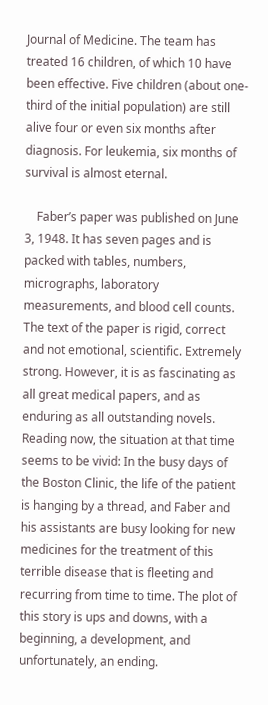Journal of Medicine. The team has treated 16 children, of which 10 have been effective. Five children (about one-third of the initial population) are still alive four or even six months after diagnosis. For leukemia, six months of survival is almost eternal.

    Faber’s paper was published on June 3, 1948. It has seven pages and is packed with tables, numbers, micrographs, laboratory measurements, and blood cell counts. The text of the paper is rigid, correct and not emotional, scientific. Extremely strong. However, it is as fascinating as all great medical papers, and as enduring as all outstanding novels. Reading now, the situation at that time seems to be vivid: In the busy days of the Boston Clinic, the life of the patient is hanging by a thread, and Faber and his assistants are busy looking for new medicines for the treatment of this terrible disease that is fleeting and recurring from time to time. The plot of this story is ups and downs, with a beginning, a development, and unfortunately, an ending.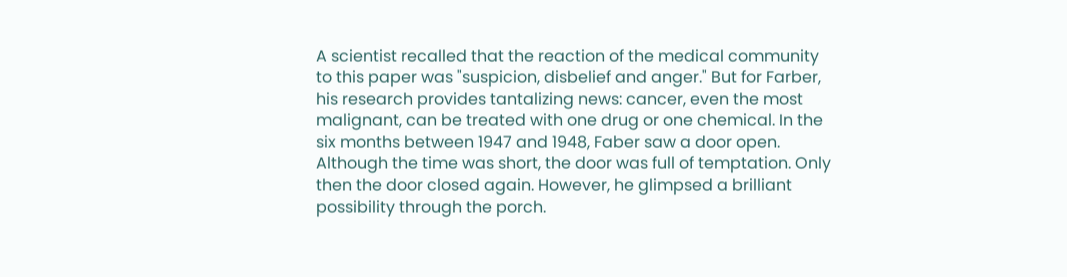A scientist recalled that the reaction of the medical community to this paper was "suspicion, disbelief and anger." But for Farber, his research provides tantalizing news: cancer, even the most malignant, can be treated with one drug or one chemical. In the six months between 1947 and 1948, Faber saw a door open. Although the time was short, the door was full of temptation. Only then the door closed again. However, he glimpsed a brilliant possibility through the porch.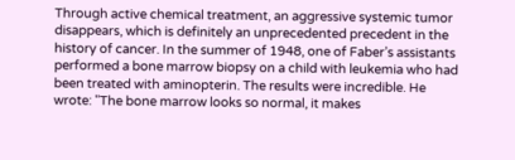Through active chemical treatment, an aggressive systemic tumor disappears, which is definitely an unprecedented precedent in the history of cancer. In the summer of 1948, one of Faber’s assistants performed a bone marrow biopsy on a child with leukemia who had been treated with aminopterin. The results were incredible. He wrote: "The bone marrow looks so normal, it makes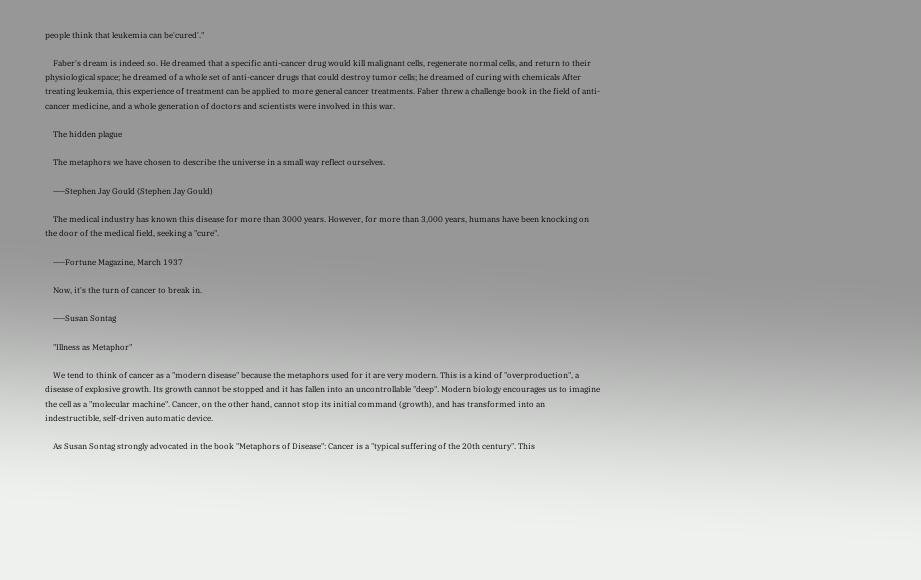people think that leukemia can be'cured'."

    Faber's dream is indeed so. He dreamed that a specific anti-cancer drug would kill malignant cells, regenerate normal cells, and return to their physiological space; he dreamed of a whole set of anti-cancer drugs that could destroy tumor cells; he dreamed of curing with chemicals After treating leukemia, this experience of treatment can be applied to more general cancer treatments. Faber threw a challenge book in the field of anti-cancer medicine, and a whole generation of doctors and scientists were involved in this war.

    The hidden plague

    The metaphors we have chosen to describe the universe in a small way reflect ourselves.

    ——Stephen Jay Gould (Stephen Jay Gould)

    The medical industry has known this disease for more than 3000 years. However, for more than 3,000 years, humans have been knocking on the door of the medical field, seeking a "cure".

    ——Fortune Magazine, March 1937

    Now, it's the turn of cancer to break in.

    ——Susan Sontag

    "Illness as Metaphor"

    We tend to think of cancer as a "modern disease" because the metaphors used for it are very modern. This is a kind of "overproduction", a disease of explosive growth. Its growth cannot be stopped and it has fallen into an uncontrollable "deep". Modern biology encourages us to imagine the cell as a "molecular machine". Cancer, on the other hand, cannot stop its initial command (growth), and has transformed into an indestructible, self-driven automatic device.

    As Susan Sontag strongly advocated in the book "Metaphors of Disease": Cancer is a "typical suffering of the 20th century". This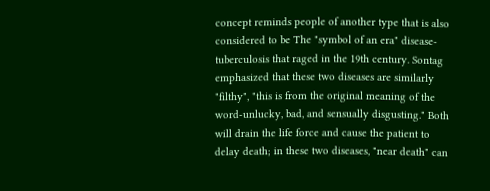concept reminds people of another type that is also considered to be The "symbol of an era" disease-tuberculosis that raged in the 19th century. Sontag emphasized that these two diseases are similarly "filthy", "this is from the original meaning of the word-unlucky, bad, and sensually disgusting." Both will drain the life force and cause the patient to delay death; in these two diseases, "near death" can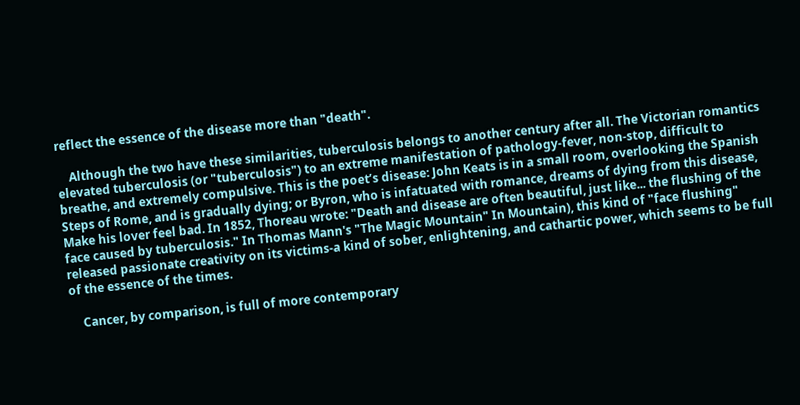reflect the essence of the disease more than "death".

    Although the two have these similarities, tuberculosis belongs to another century after all. The Victorian romantics elevated tuberculosis (or "tuberculosis") to an extreme manifestation of pathology-fever, non-stop, difficult to breathe, and extremely compulsive. This is the poet’s disease: John Keats is in a small room, overlooking the Spanish Steps of Rome, and is gradually dying; or Byron, who is infatuated with romance, dreams of dying from this disease, Make his lover feel bad. In 1852, Thoreau wrote: "Death and disease are often beautiful, just like... the flushing of the face caused by tuberculosis." In Thomas Mann's "The Magic Mountain" In Mountain), this kind of "face flushing" released passionate creativity on its victims-a kind of sober, enlightening, and cathartic power, which seems to be full of the essence of the times.

    Cancer, by comparison, is full of more contemporary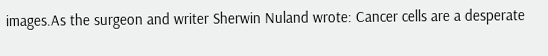images.As the surgeon and writer Sherwin Nuland wrote: Cancer cells are a desperate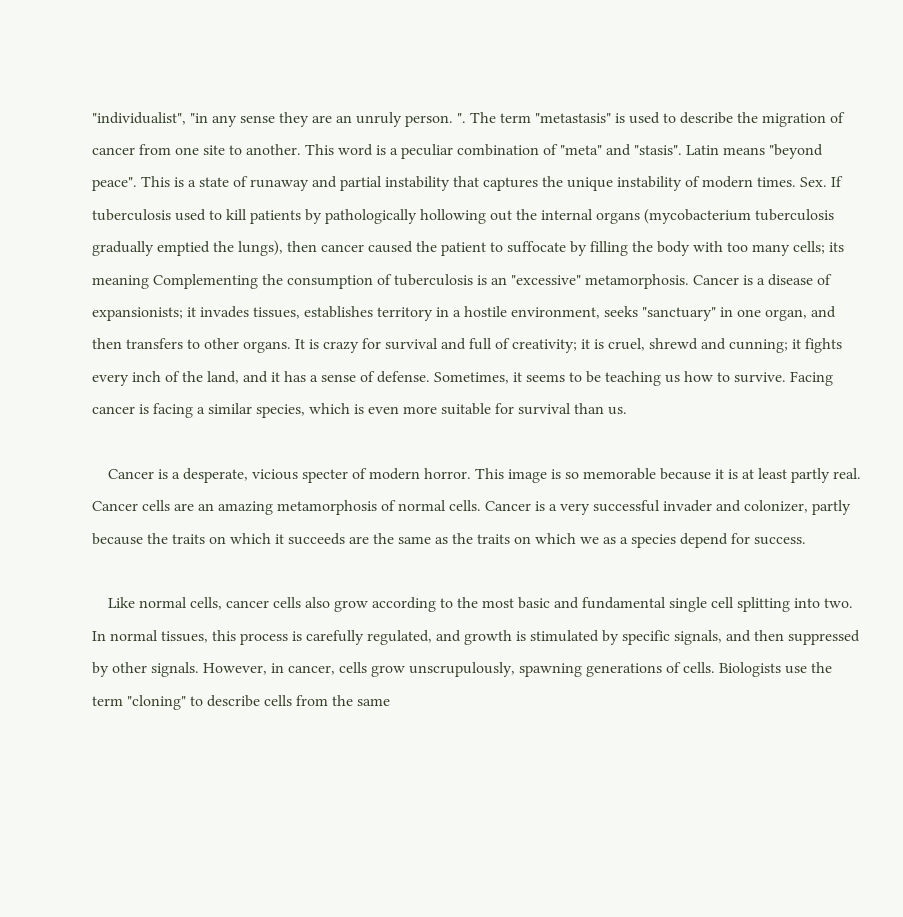"individualist", "in any sense they are an unruly person. ". The term "metastasis" is used to describe the migration of cancer from one site to another. This word is a peculiar combination of "meta" and "stasis". Latin means "beyond peace". This is a state of runaway and partial instability that captures the unique instability of modern times. Sex. If tuberculosis used to kill patients by pathologically hollowing out the internal organs (mycobacterium tuberculosis gradually emptied the lungs), then cancer caused the patient to suffocate by filling the body with too many cells; its meaning Complementing the consumption of tuberculosis is an "excessive" metamorphosis. Cancer is a disease of expansionists; it invades tissues, establishes territory in a hostile environment, seeks "sanctuary" in one organ, and then transfers to other organs. It is crazy for survival and full of creativity; it is cruel, shrewd and cunning; it fights every inch of the land, and it has a sense of defense. Sometimes, it seems to be teaching us how to survive. Facing cancer is facing a similar species, which is even more suitable for survival than us.

    Cancer is a desperate, vicious specter of modern horror. This image is so memorable because it is at least partly real. Cancer cells are an amazing metamorphosis of normal cells. Cancer is a very successful invader and colonizer, partly because the traits on which it succeeds are the same as the traits on which we as a species depend for success.

    Like normal cells, cancer cells also grow according to the most basic and fundamental single cell splitting into two. In normal tissues, this process is carefully regulated, and growth is stimulated by specific signals, and then suppressed by other signals. However, in cancer, cells grow unscrupulously, spawning generations of cells. Biologists use the term "cloning" to describe cells from the same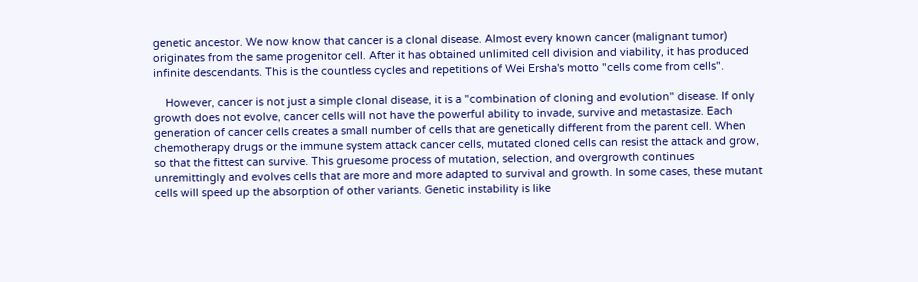genetic ancestor. We now know that cancer is a clonal disease. Almost every known cancer (malignant tumor) originates from the same progenitor cell. After it has obtained unlimited cell division and viability, it has produced infinite descendants. This is the countless cycles and repetitions of Wei Ersha's motto "cells come from cells".

    However, cancer is not just a simple clonal disease, it is a "combination of cloning and evolution" disease. If only growth does not evolve, cancer cells will not have the powerful ability to invade, survive and metastasize. Each generation of cancer cells creates a small number of cells that are genetically different from the parent cell. When chemotherapy drugs or the immune system attack cancer cells, mutated cloned cells can resist the attack and grow, so that the fittest can survive. This gruesome process of mutation, selection, and overgrowth continues unremittingly and evolves cells that are more and more adapted to survival and growth. In some cases, these mutant cells will speed up the absorption of other variants. Genetic instability is like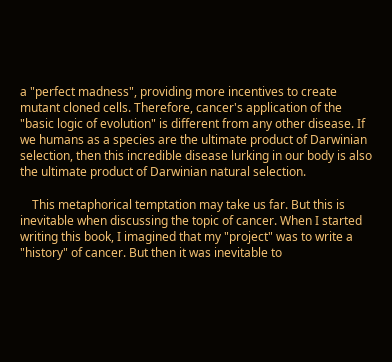a "perfect madness", providing more incentives to create mutant cloned cells. Therefore, cancer's application of the "basic logic of evolution" is different from any other disease. If we humans as a species are the ultimate product of Darwinian selection, then this incredible disease lurking in our body is also the ultimate product of Darwinian natural selection.

    This metaphorical temptation may take us far. But this is inevitable when discussing the topic of cancer. When I started writing this book, I imagined that my "project" was to write a "history" of cancer. But then it was inevitable to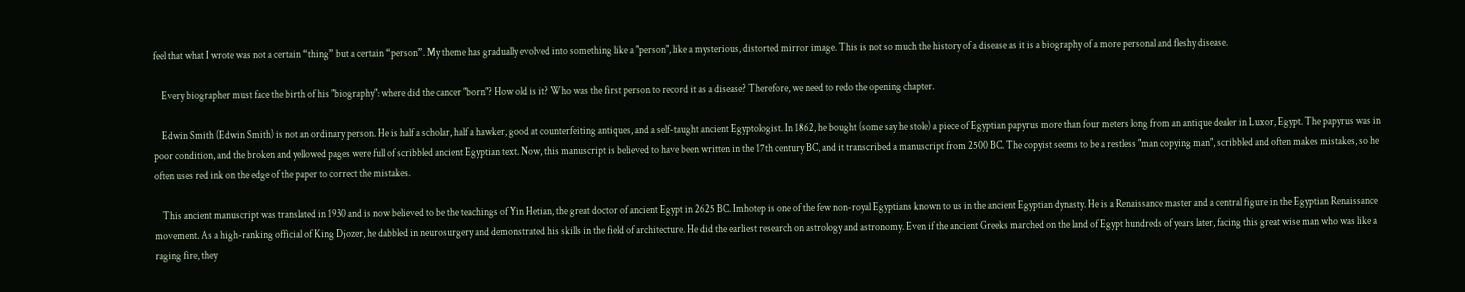feel that what I wrote was not a certain “thing” but a certain “person”. My theme has gradually evolved into something like a "person", like a mysterious, distorted mirror image. This is not so much the history of a disease as it is a biography of a more personal and fleshy disease.

    Every biographer must face the birth of his "biography": where did the cancer "born"? How old is it? Who was the first person to record it as a disease? Therefore, we need to redo the opening chapter.

    Edwin Smith (Edwin Smith) is not an ordinary person. He is half a scholar, half a hawker, good at counterfeiting antiques, and a self-taught ancient Egyptologist. In 1862, he bought (some say he stole) a piece of Egyptian papyrus more than four meters long from an antique dealer in Luxor, Egypt. The papyrus was in poor condition, and the broken and yellowed pages were full of scribbled ancient Egyptian text. Now, this manuscript is believed to have been written in the 17th century BC, and it transcribed a manuscript from 2500 BC. The copyist seems to be a restless "man copying man", scribbled and often makes mistakes, so he often uses red ink on the edge of the paper to correct the mistakes.

    This ancient manuscript was translated in 1930 and is now believed to be the teachings of Yin Hetian, the great doctor of ancient Egypt in 2625 BC. Imhotep is one of the few non-royal Egyptians known to us in the ancient Egyptian dynasty. He is a Renaissance master and a central figure in the Egyptian Renaissance movement. As a high-ranking official of King Djozer, he dabbled in neurosurgery and demonstrated his skills in the field of architecture. He did the earliest research on astrology and astronomy. Even if the ancient Greeks marched on the land of Egypt hundreds of years later, facing this great wise man who was like a raging fire, they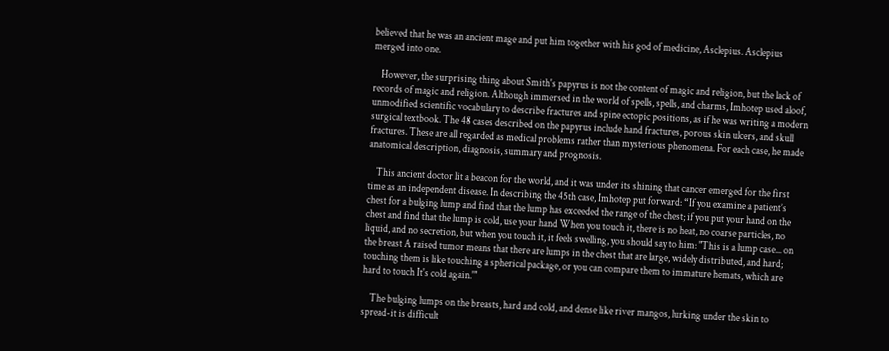believed that he was an ancient mage and put him together with his god of medicine, Asclepius. Asclepius merged into one.

    However, the surprising thing about Smith's papyrus is not the content of magic and religion, but the lack of records of magic and religion. Although immersed in the world of spells, spells, and charms, Imhotep used aloof, unmodified scientific vocabulary to describe fractures and spine ectopic positions, as if he was writing a modern surgical textbook. The 48 cases described on the papyrus include hand fractures, porous skin ulcers, and skull fractures. These are all regarded as medical problems rather than mysterious phenomena. For each case, he made anatomical description, diagnosis, summary and prognosis.

    This ancient doctor lit a beacon for the world, and it was under its shining that cancer emerged for the first time as an independent disease. In describing the 45th case, Imhotep put forward: “If you examine a patient’s chest for a bulging lump and find that the lump has exceeded the range of the chest; if you put your hand on the chest and find that the lump is cold, use your hand When you touch it, there is no heat, no coarse particles, no liquid, and no secretion, but when you touch it, it feels swelling, you should say to him: "This is a lump case... on the breast A raised tumor means that there are lumps in the chest that are large, widely distributed, and hard; touching them is like touching a spherical package, or you can compare them to immature hemats, which are hard to touch It's cold again.'"

    The bulging lumps on the breasts, hard and cold, and dense like river mangos, lurking under the skin to spread-it is difficult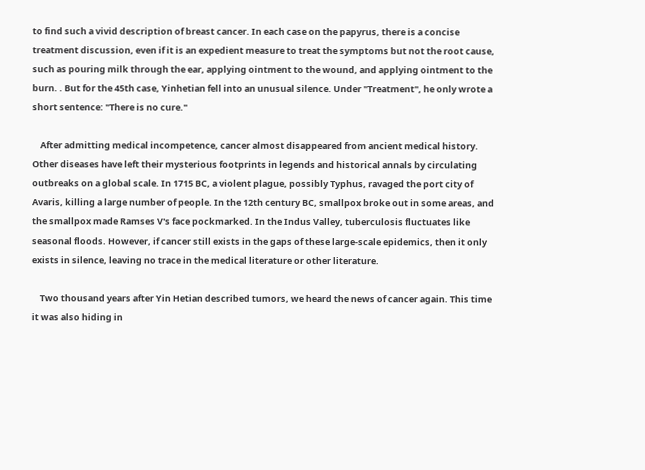to find such a vivid description of breast cancer. In each case on the papyrus, there is a concise treatment discussion, even if it is an expedient measure to treat the symptoms but not the root cause, such as pouring milk through the ear, applying ointment to the wound, and applying ointment to the burn. . But for the 45th case, Yinhetian fell into an unusual silence. Under "Treatment", he only wrote a short sentence: "There is no cure."

    After admitting medical incompetence, cancer almost disappeared from ancient medical history. Other diseases have left their mysterious footprints in legends and historical annals by circulating outbreaks on a global scale. In 1715 BC, a violent plague, possibly Typhus, ravaged the port city of Avaris, killing a large number of people. In the 12th century BC, smallpox broke out in some areas, and the smallpox made Ramses V's face pockmarked. In the Indus Valley, tuberculosis fluctuates like seasonal floods. However, if cancer still exists in the gaps of these large-scale epidemics, then it only exists in silence, leaving no trace in the medical literature or other literature.

    Two thousand years after Yin Hetian described tumors, we heard the news of cancer again. This time it was also hiding in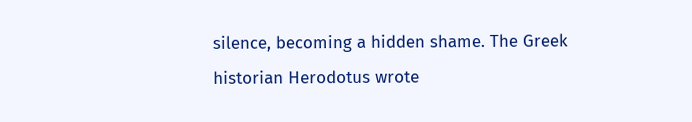silence, becoming a hidden shame. The Greek historian Herodotus wrote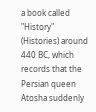a book called "History" (Histories) around 440 BC, which records that the Persian queen Atosha suddenly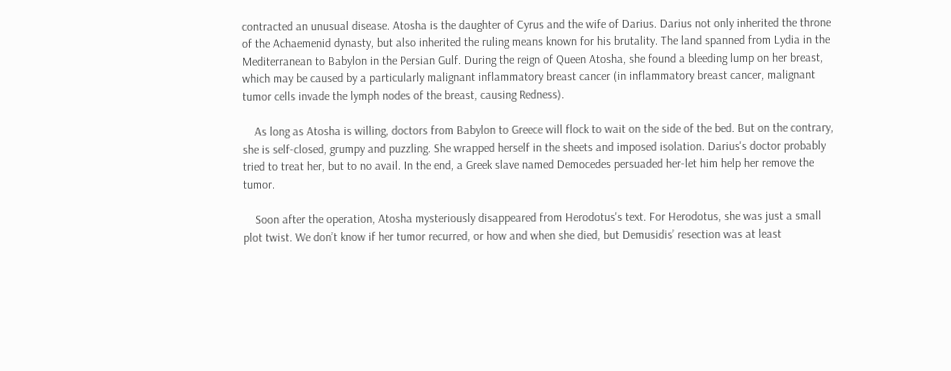contracted an unusual disease. Atosha is the daughter of Cyrus and the wife of Darius. Darius not only inherited the throne of the Achaemenid dynasty, but also inherited the ruling means known for his brutality. The land spanned from Lydia in the Mediterranean to Babylon in the Persian Gulf. During the reign of Queen Atosha, she found a bleeding lump on her breast, which may be caused by a particularly malignant inflammatory breast cancer (in inflammatory breast cancer, malignant tumor cells invade the lymph nodes of the breast, causing Redness).

    As long as Atosha is willing, doctors from Babylon to Greece will flock to wait on the side of the bed. But on the contrary, she is self-closed, grumpy and puzzling. She wrapped herself in the sheets and imposed isolation. Darius's doctor probably tried to treat her, but to no avail. In the end, a Greek slave named Democedes persuaded her-let him help her remove the tumor.

    Soon after the operation, Atosha mysteriously disappeared from Herodotus's text. For Herodotus, she was just a small plot twist. We don’t know if her tumor recurred, or how and when she died, but Demusidis’ resection was at least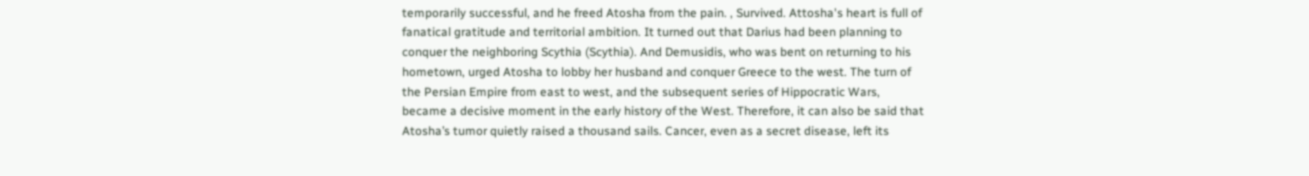temporarily successful, and he freed Atosha from the pain. , Survived. Attosha's heart is full of fanatical gratitude and territorial ambition. It turned out that Darius had been planning to conquer the neighboring Scythia (Scythia). And Demusidis, who was bent on returning to his hometown, urged Atosha to lobby her husband and conquer Greece to the west. The turn of the Persian Empire from east to west, and the subsequent series of Hippocratic Wars, became a decisive moment in the early history of the West. Therefore, it can also be said that Atosha’s tumor quietly raised a thousand sails. Cancer, even as a secret disease, left its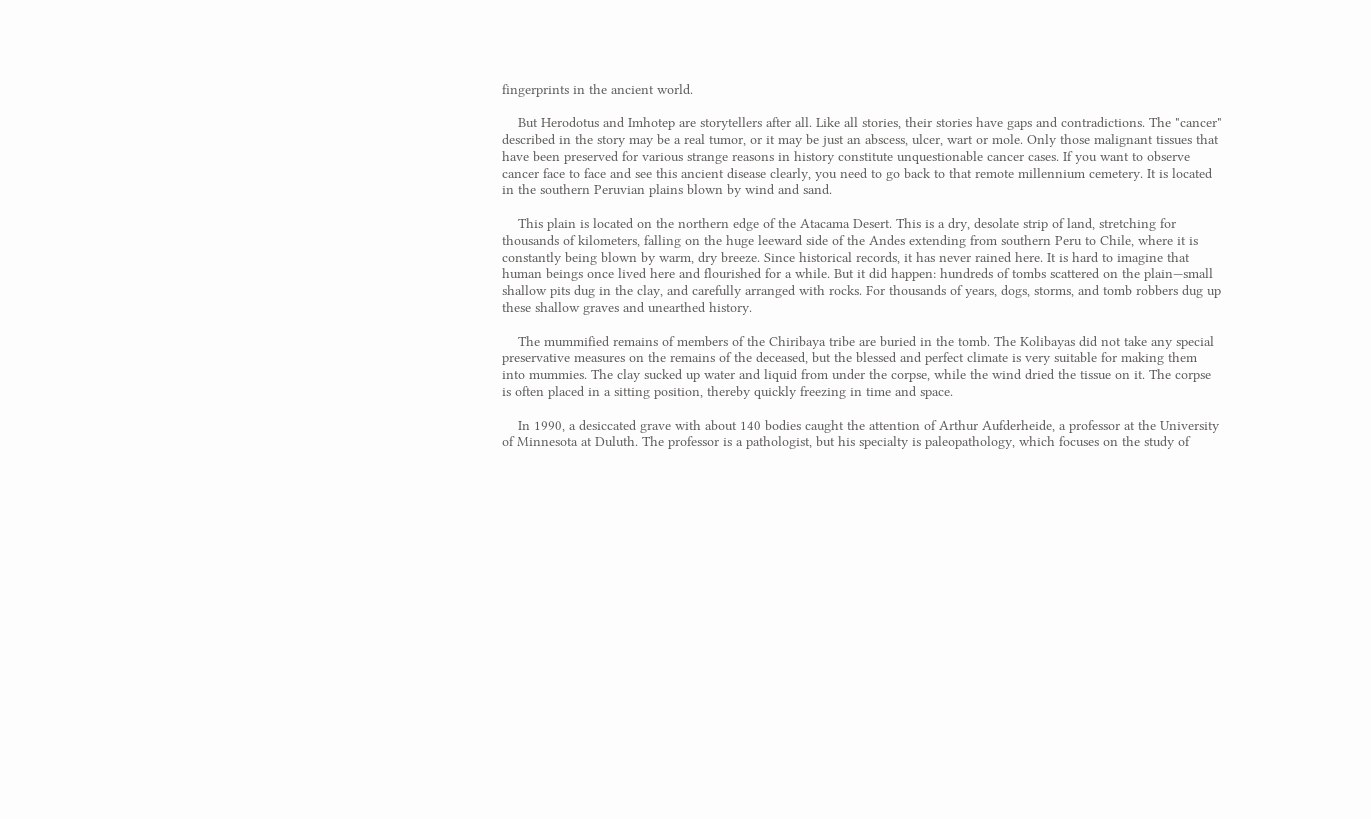fingerprints in the ancient world.

    But Herodotus and Imhotep are storytellers after all. Like all stories, their stories have gaps and contradictions. The "cancer" described in the story may be a real tumor, or it may be just an abscess, ulcer, wart or mole. Only those malignant tissues that have been preserved for various strange reasons in history constitute unquestionable cancer cases. If you want to observe cancer face to face and see this ancient disease clearly, you need to go back to that remote millennium cemetery. It is located in the southern Peruvian plains blown by wind and sand.

    This plain is located on the northern edge of the Atacama Desert. This is a dry, desolate strip of land, stretching for thousands of kilometers, falling on the huge leeward side of the Andes extending from southern Peru to Chile, where it is constantly being blown by warm, dry breeze. Since historical records, it has never rained here. It is hard to imagine that human beings once lived here and flourished for a while. But it did happen: hundreds of tombs scattered on the plain—small shallow pits dug in the clay, and carefully arranged with rocks. For thousands of years, dogs, storms, and tomb robbers dug up these shallow graves and unearthed history.

    The mummified remains of members of the Chiribaya tribe are buried in the tomb. The Kolibayas did not take any special preservative measures on the remains of the deceased, but the blessed and perfect climate is very suitable for making them into mummies. The clay sucked up water and liquid from under the corpse, while the wind dried the tissue on it. The corpse is often placed in a sitting position, thereby quickly freezing in time and space.

    In 1990, a desiccated grave with about 140 bodies caught the attention of Arthur Aufderheide, a professor at the University of Minnesota at Duluth. The professor is a pathologist, but his specialty is paleopathology, which focuses on the study of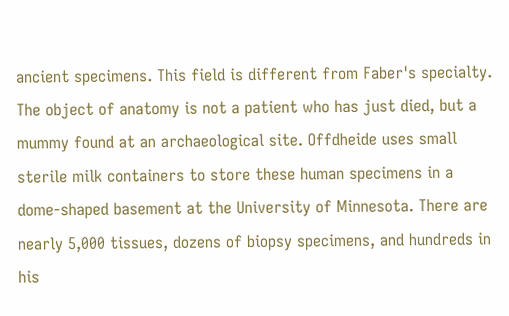ancient specimens. This field is different from Faber's specialty. The object of anatomy is not a patient who has just died, but a mummy found at an archaeological site. Offdheide uses small sterile milk containers to store these human specimens in a dome-shaped basement at the University of Minnesota. There are nearly 5,000 tissues, dozens of biopsy specimens, and hundreds in his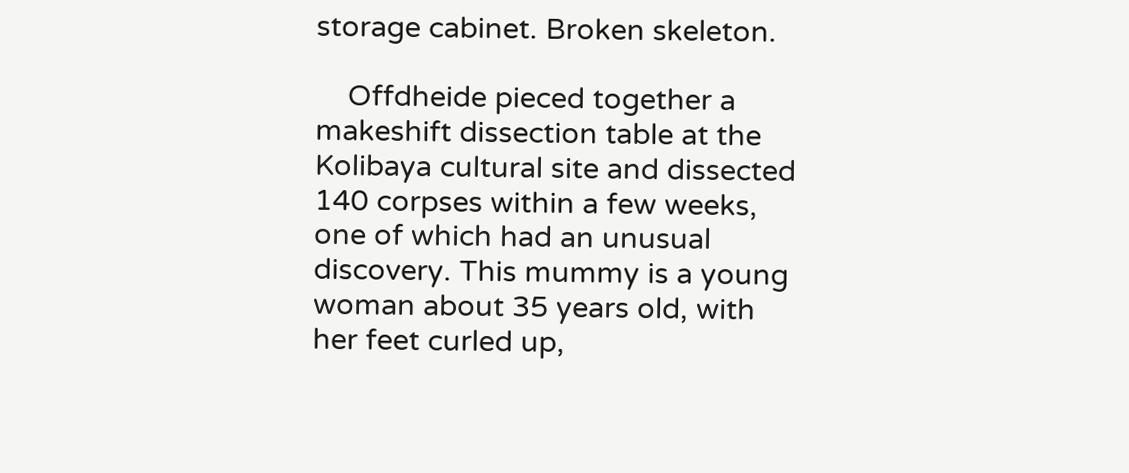storage cabinet. Broken skeleton.

    Offdheide pieced together a makeshift dissection table at the Kolibaya cultural site and dissected 140 corpses within a few weeks, one of which had an unusual discovery. This mummy is a young woman about 35 years old, with her feet curled up,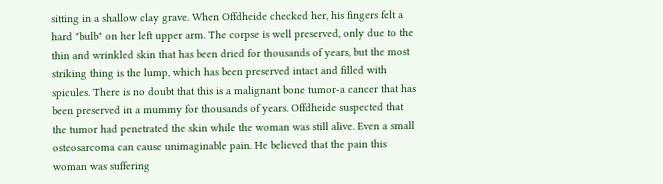sitting in a shallow clay grave. When Offdheide checked her, his fingers felt a hard "bulb" on her left upper arm. The corpse is well preserved, only due to the thin and wrinkled skin that has been dried for thousands of years, but the most striking thing is the lump, which has been preserved intact and filled with spicules. There is no doubt that this is a malignant bone tumor-a cancer that has been preserved in a mummy for thousands of years. Offdheide suspected that the tumor had penetrated the skin while the woman was still alive. Even a small osteosarcoma can cause unimaginable pain. He believed that the pain this woman was suffering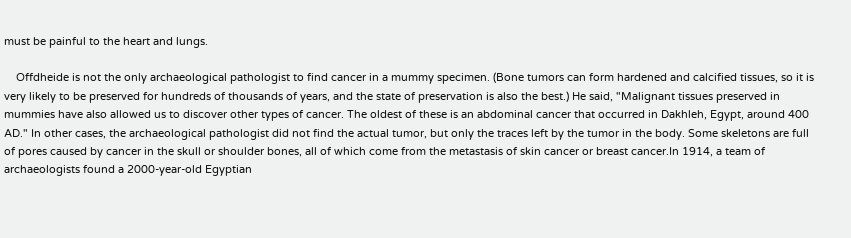must be painful to the heart and lungs.

    Offdheide is not the only archaeological pathologist to find cancer in a mummy specimen. (Bone tumors can form hardened and calcified tissues, so it is very likely to be preserved for hundreds of thousands of years, and the state of preservation is also the best.) He said, "Malignant tissues preserved in mummies have also allowed us to discover other types of cancer. The oldest of these is an abdominal cancer that occurred in Dakhleh, Egypt, around 400 AD." In other cases, the archaeological pathologist did not find the actual tumor, but only the traces left by the tumor in the body. Some skeletons are full of pores caused by cancer in the skull or shoulder bones, all of which come from the metastasis of skin cancer or breast cancer.In 1914, a team of archaeologists found a 2000-year-old Egyptian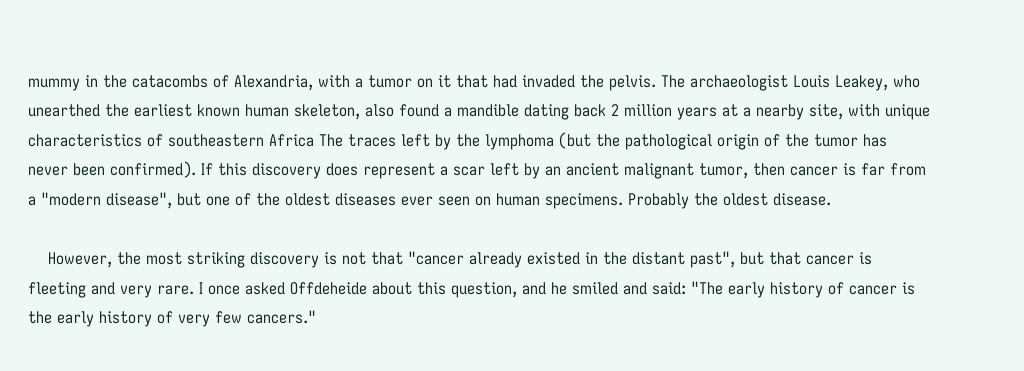mummy in the catacombs of Alexandria, with a tumor on it that had invaded the pelvis. The archaeologist Louis Leakey, who unearthed the earliest known human skeleton, also found a mandible dating back 2 million years at a nearby site, with unique characteristics of southeastern Africa The traces left by the lymphoma (but the pathological origin of the tumor has never been confirmed). If this discovery does represent a scar left by an ancient malignant tumor, then cancer is far from a "modern disease", but one of the oldest diseases ever seen on human specimens. Probably the oldest disease.

    However, the most striking discovery is not that "cancer already existed in the distant past", but that cancer is fleeting and very rare. I once asked Offdeheide about this question, and he smiled and said: "The early history of cancer is the early history of very few cancers."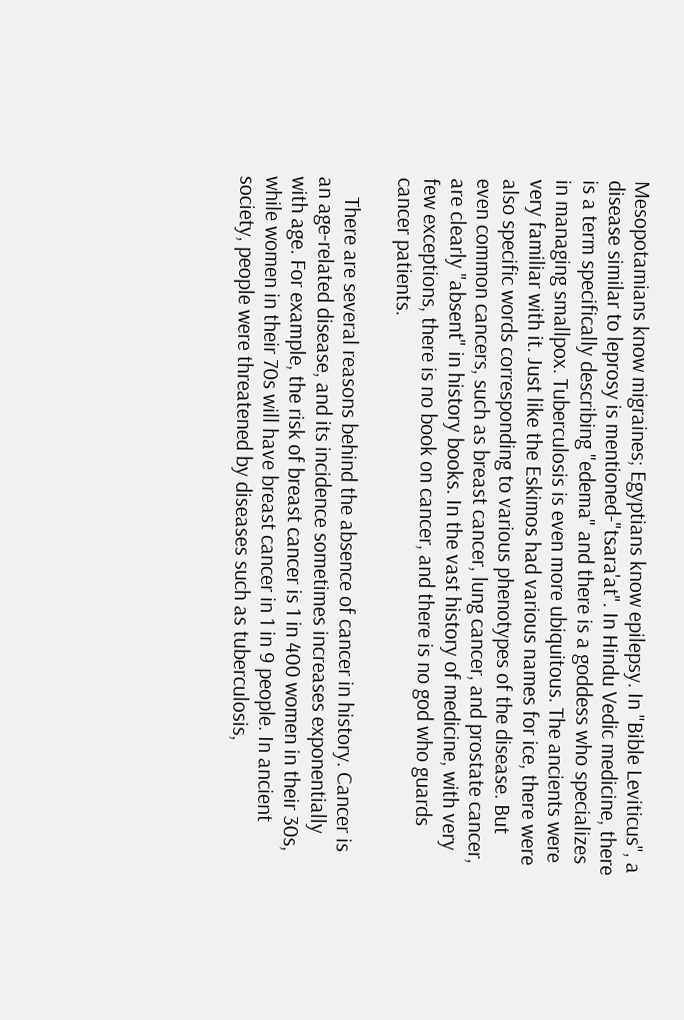Mesopotamians know migraines; Egyptians know epilepsy. In "Bible Leviticus", a disease similar to leprosy is mentioned-"tsara'at". In Hindu Vedic medicine, there is a term specifically describing "edema" and there is a goddess who specializes in managing smallpox. Tuberculosis is even more ubiquitous. The ancients were very familiar with it. Just like the Eskimos had various names for ice, there were also specific words corresponding to various phenotypes of the disease. But even common cancers, such as breast cancer, lung cancer, and prostate cancer, are clearly "absent" in history books. In the vast history of medicine, with very few exceptions, there is no book on cancer, and there is no god who guards cancer patients.

    There are several reasons behind the absence of cancer in history. Cancer is an age-related disease, and its incidence sometimes increases exponentially with age. For example, the risk of breast cancer is 1 in 400 women in their 30s, while women in their 70s will have breast cancer in 1 in 9 people. In ancient society, people were threatened by diseases such as tuberculosis,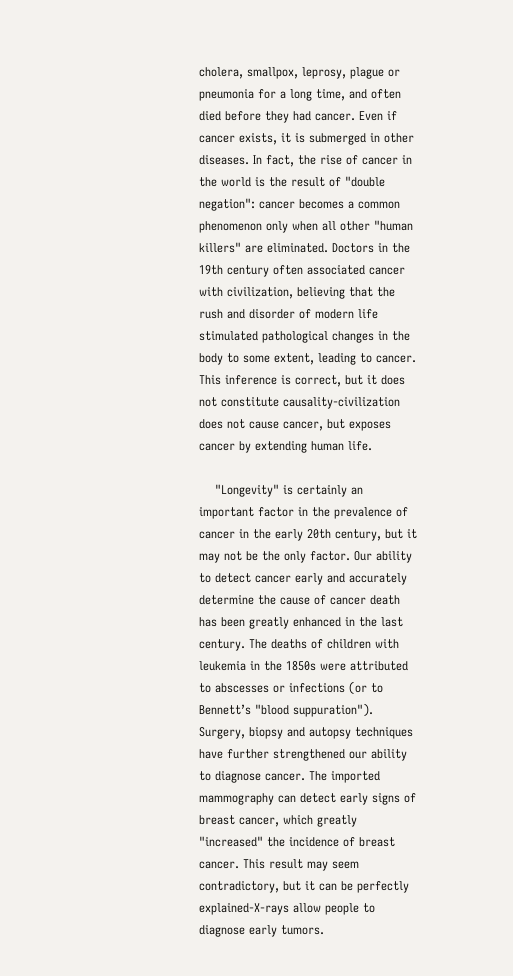cholera, smallpox, leprosy, plague or pneumonia for a long time, and often died before they had cancer. Even if cancer exists, it is submerged in other diseases. In fact, the rise of cancer in the world is the result of "double negation": cancer becomes a common phenomenon only when all other "human killers" are eliminated. Doctors in the 19th century often associated cancer with civilization, believing that the rush and disorder of modern life stimulated pathological changes in the body to some extent, leading to cancer. This inference is correct, but it does not constitute causality-civilization does not cause cancer, but exposes cancer by extending human life.

    "Longevity" is certainly an important factor in the prevalence of cancer in the early 20th century, but it may not be the only factor. Our ability to detect cancer early and accurately determine the cause of cancer death has been greatly enhanced in the last century. The deaths of children with leukemia in the 1850s were attributed to abscesses or infections (or to Bennett’s "blood suppuration"). Surgery, biopsy and autopsy techniques have further strengthened our ability to diagnose cancer. The imported mammography can detect early signs of breast cancer, which greatly "increased" the incidence of breast cancer. This result may seem contradictory, but it can be perfectly explained-X-rays allow people to diagnose early tumors.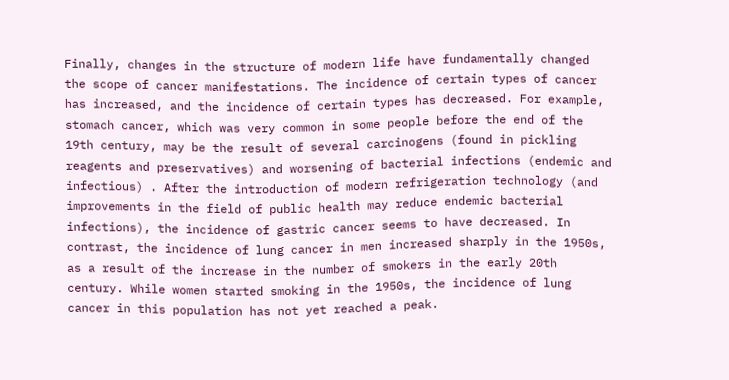Finally, changes in the structure of modern life have fundamentally changed the scope of cancer manifestations. The incidence of certain types of cancer has increased, and the incidence of certain types has decreased. For example, stomach cancer, which was very common in some people before the end of the 19th century, may be the result of several carcinogens (found in pickling reagents and preservatives) and worsening of bacterial infections (endemic and infectious) . After the introduction of modern refrigeration technology (and improvements in the field of public health may reduce endemic bacterial infections), the incidence of gastric cancer seems to have decreased. In contrast, the incidence of lung cancer in men increased sharply in the 1950s, as a result of the increase in the number of smokers in the early 20th century. While women started smoking in the 1950s, the incidence of lung cancer in this population has not yet reached a peak.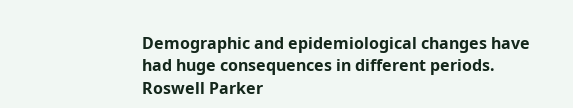Demographic and epidemiological changes have had huge consequences in different periods. Roswell Parker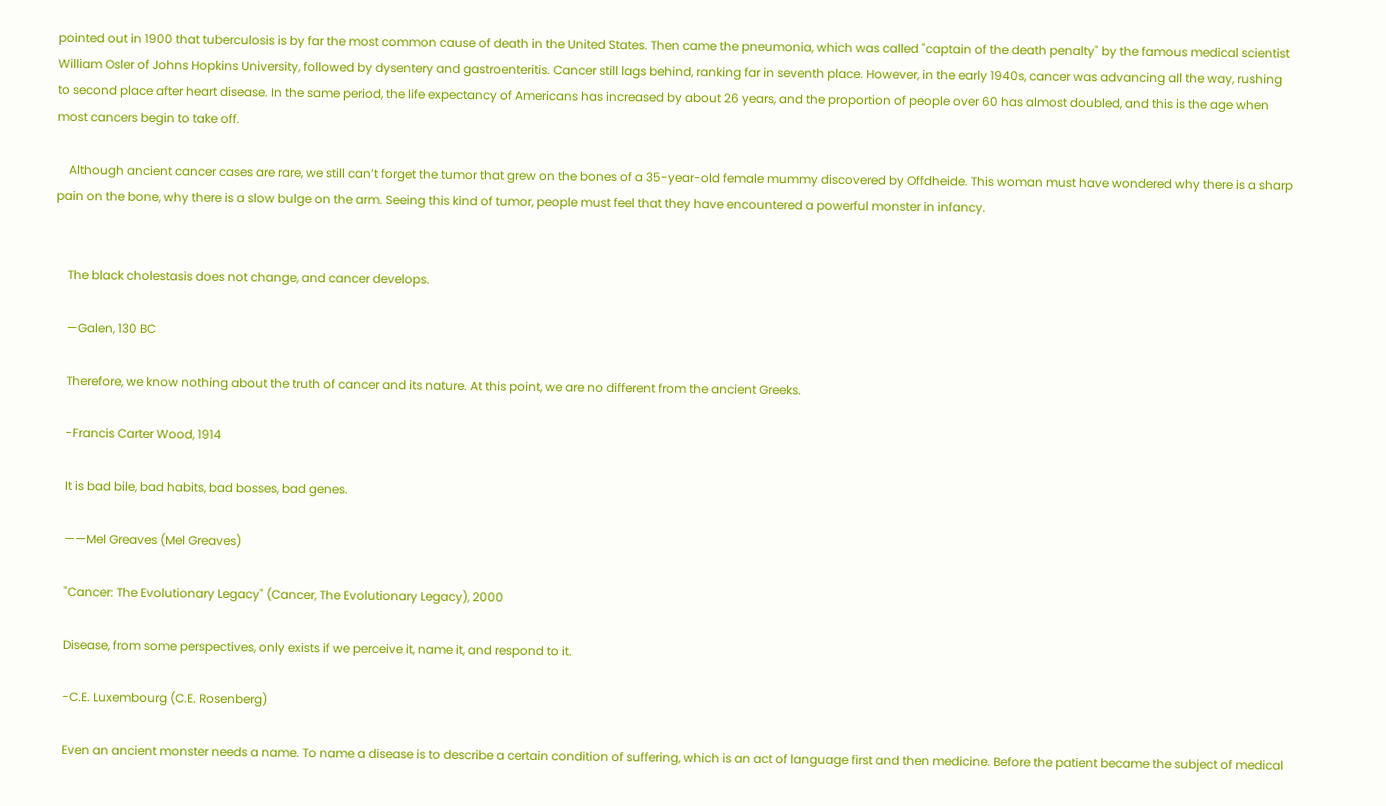pointed out in 1900 that tuberculosis is by far the most common cause of death in the United States. Then came the pneumonia, which was called "captain of the death penalty" by the famous medical scientist William Osler of Johns Hopkins University, followed by dysentery and gastroenteritis. Cancer still lags behind, ranking far in seventh place. However, in the early 1940s, cancer was advancing all the way, rushing to second place after heart disease. In the same period, the life expectancy of Americans has increased by about 26 years, and the proportion of people over 60 has almost doubled, and this is the age when most cancers begin to take off.

    Although ancient cancer cases are rare, we still can’t forget the tumor that grew on the bones of a 35-year-old female mummy discovered by Offdheide. This woman must have wondered why there is a sharp pain on the bone, why there is a slow bulge on the arm. Seeing this kind of tumor, people must feel that they have encountered a powerful monster in infancy.


    The black cholestasis does not change, and cancer develops.

    —Galen, 130 BC

    Therefore, we know nothing about the truth of cancer and its nature. At this point, we are no different from the ancient Greeks.

    -Francis Carter Wood, 1914

    It is bad bile, bad habits, bad bosses, bad genes.

    ——Mel Greaves (Mel Greaves)

    "Cancer: The Evolutionary Legacy" (Cancer, The Evolutionary Legacy), 2000

    Disease, from some perspectives, only exists if we perceive it, name it, and respond to it.

    -C.E. Luxembourg (C.E. Rosenberg)

    Even an ancient monster needs a name. To name a disease is to describe a certain condition of suffering, which is an act of language first and then medicine. Before the patient became the subject of medical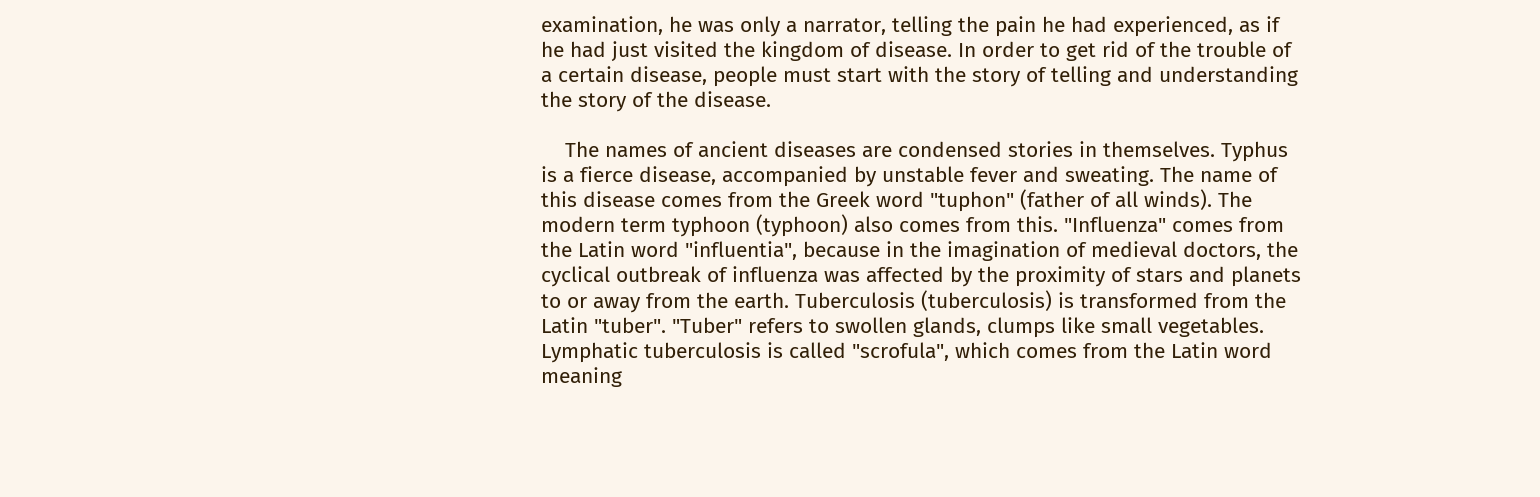examination, he was only a narrator, telling the pain he had experienced, as if he had just visited the kingdom of disease. In order to get rid of the trouble of a certain disease, people must start with the story of telling and understanding the story of the disease.

    The names of ancient diseases are condensed stories in themselves. Typhus is a fierce disease, accompanied by unstable fever and sweating. The name of this disease comes from the Greek word "tuphon" (father of all winds). The modern term typhoon (typhoon) also comes from this. "Influenza" comes from the Latin word "influentia", because in the imagination of medieval doctors, the cyclical outbreak of influenza was affected by the proximity of stars and planets to or away from the earth. Tuberculosis (tuberculosis) is transformed from the Latin "tuber". "Tuber" refers to swollen glands, clumps like small vegetables. Lymphatic tuberculosis is called "scrofula", which comes from the Latin word meaning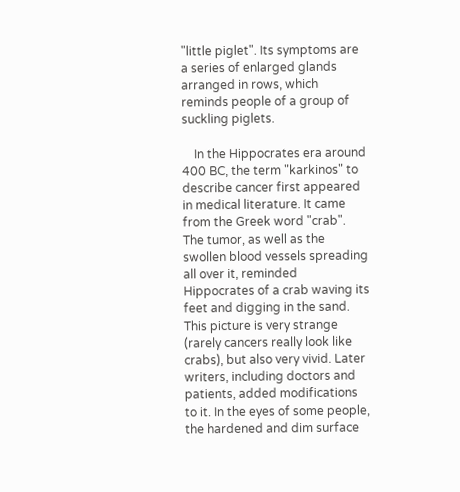"little piglet". Its symptoms are a series of enlarged glands arranged in rows, which reminds people of a group of suckling piglets.

    In the Hippocrates era around 400 BC, the term "karkinos" to describe cancer first appeared in medical literature. It came from the Greek word "crab". The tumor, as well as the swollen blood vessels spreading all over it, reminded Hippocrates of a crab waving its feet and digging in the sand. This picture is very strange (rarely cancers really look like crabs), but also very vivid. Later writers, including doctors and patients, added modifications to it. In the eyes of some people, the hardened and dim surface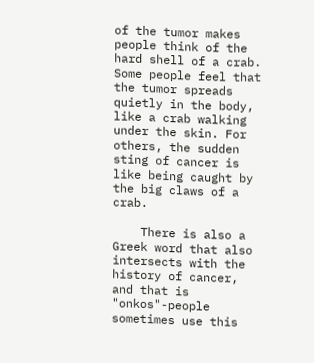of the tumor makes people think of the hard shell of a crab. Some people feel that the tumor spreads quietly in the body, like a crab walking under the skin. For others, the sudden sting of cancer is like being caught by the big claws of a crab.

    There is also a Greek word that also intersects with the history of cancer, and that is "onkos"-people sometimes use this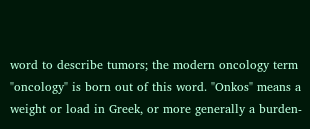word to describe tumors; the modern oncology term "oncology" is born out of this word. "Onkos" means a weight or load in Greek, or more generally a burden-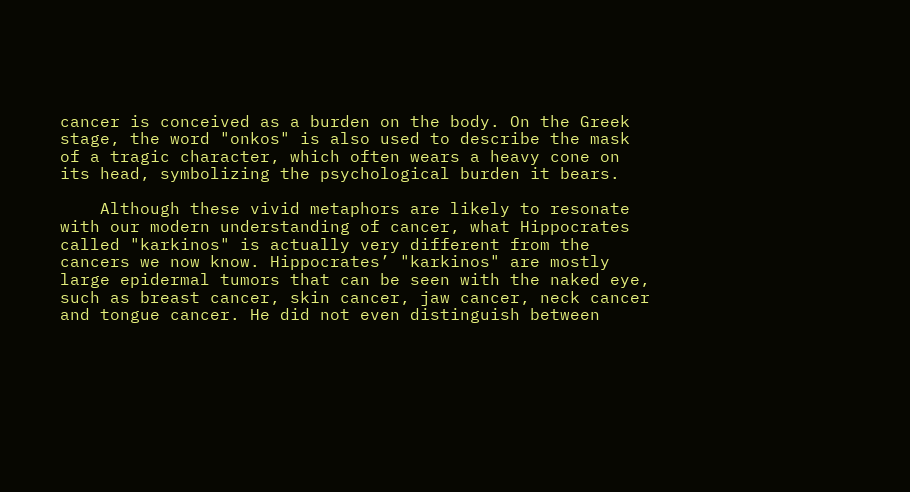cancer is conceived as a burden on the body. On the Greek stage, the word "onkos" is also used to describe the mask of a tragic character, which often wears a heavy cone on its head, symbolizing the psychological burden it bears.

    Although these vivid metaphors are likely to resonate with our modern understanding of cancer, what Hippocrates called "karkinos" is actually very different from the cancers we now know. Hippocrates’ "karkinos" are mostly large epidermal tumors that can be seen with the naked eye, such as breast cancer, skin cancer, jaw cancer, neck cancer and tongue cancer. He did not even distinguish between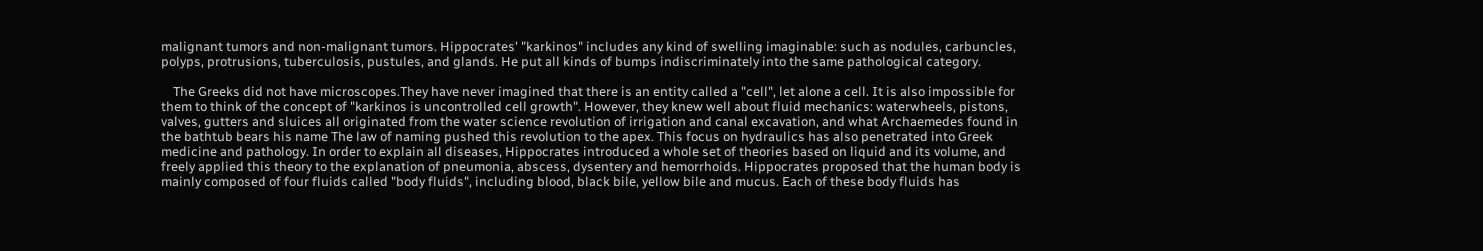malignant tumors and non-malignant tumors. Hippocrates' "karkinos" includes any kind of swelling imaginable: such as nodules, carbuncles, polyps, protrusions, tuberculosis, pustules, and glands. He put all kinds of bumps indiscriminately into the same pathological category.

    The Greeks did not have microscopes.They have never imagined that there is an entity called a "cell", let alone a cell. It is also impossible for them to think of the concept of "karkinos is uncontrolled cell growth". However, they knew well about fluid mechanics: waterwheels, pistons, valves, gutters and sluices all originated from the water science revolution of irrigation and canal excavation, and what Archaemedes found in the bathtub bears his name The law of naming pushed this revolution to the apex. This focus on hydraulics has also penetrated into Greek medicine and pathology. In order to explain all diseases, Hippocrates introduced a whole set of theories based on liquid and its volume, and freely applied this theory to the explanation of pneumonia, abscess, dysentery and hemorrhoids. Hippocrates proposed that the human body is mainly composed of four fluids called "body fluids", including blood, black bile, yellow bile and mucus. Each of these body fluids has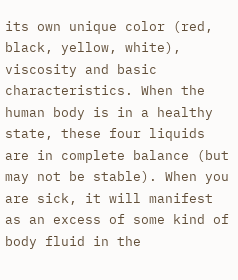its own unique color (red, black, yellow, white), viscosity and basic characteristics. When the human body is in a healthy state, these four liquids are in complete balance (but may not be stable). When you are sick, it will manifest as an excess of some kind of body fluid in the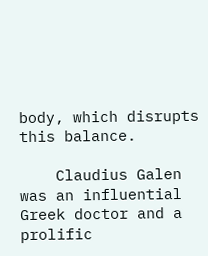body, which disrupts this balance.

    Claudius Galen was an influential Greek doctor and a prolific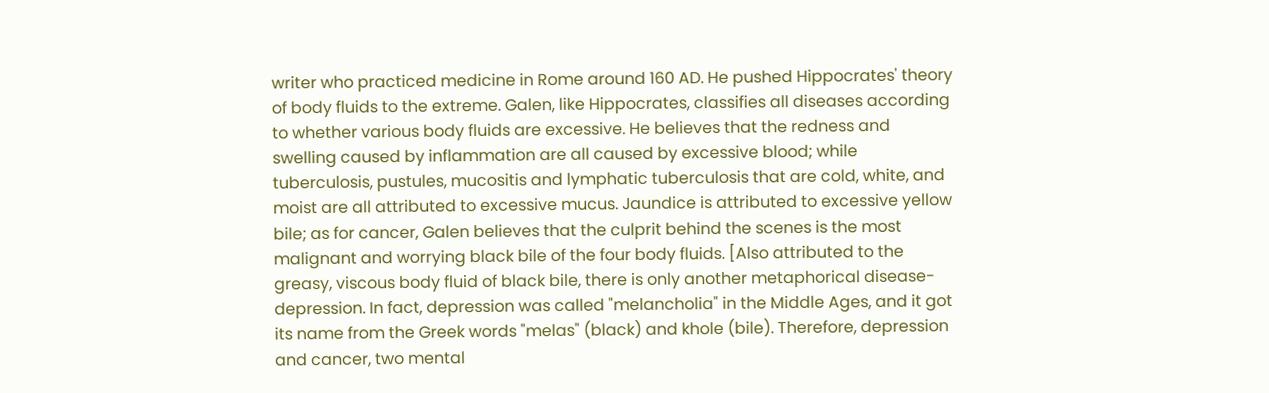writer who practiced medicine in Rome around 160 AD. He pushed Hippocrates' theory of body fluids to the extreme. Galen, like Hippocrates, classifies all diseases according to whether various body fluids are excessive. He believes that the redness and swelling caused by inflammation are all caused by excessive blood; while tuberculosis, pustules, mucositis and lymphatic tuberculosis that are cold, white, and moist are all attributed to excessive mucus. Jaundice is attributed to excessive yellow bile; as for cancer, Galen believes that the culprit behind the scenes is the most malignant and worrying black bile of the four body fluids. [Also attributed to the greasy, viscous body fluid of black bile, there is only another metaphorical disease-depression. In fact, depression was called "melancholia" in the Middle Ages, and it got its name from the Greek words "melas" (black) and khole (bile). Therefore, depression and cancer, two mental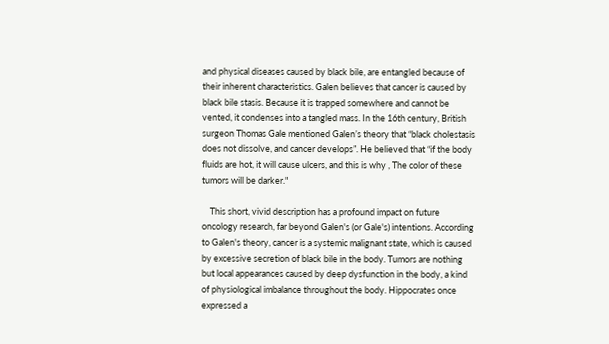and physical diseases caused by black bile, are entangled because of their inherent characteristics. Galen believes that cancer is caused by black bile stasis. Because it is trapped somewhere and cannot be vented, it condenses into a tangled mass. In the 16th century, British surgeon Thomas Gale mentioned Galen’s theory that “black cholestasis does not dissolve, and cancer develops”. He believed that “if the body fluids are hot, it will cause ulcers, and this is why , The color of these tumors will be darker."

    This short, vivid description has a profound impact on future oncology research, far beyond Galen's (or Gale's) intentions. According to Galen's theory, cancer is a systemic malignant state, which is caused by excessive secretion of black bile in the body. Tumors are nothing but local appearances caused by deep dysfunction in the body, a kind of physiological imbalance throughout the body. Hippocrates once expressed a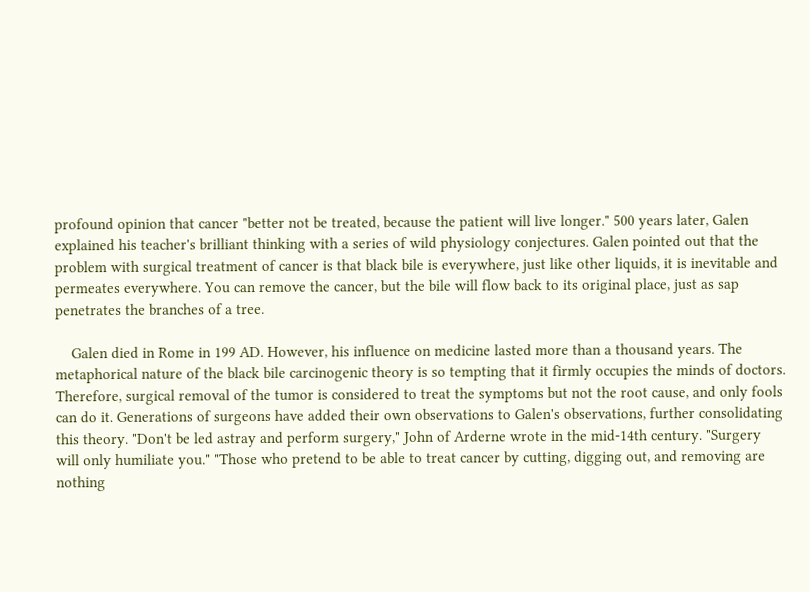profound opinion that cancer "better not be treated, because the patient will live longer." 500 years later, Galen explained his teacher's brilliant thinking with a series of wild physiology conjectures. Galen pointed out that the problem with surgical treatment of cancer is that black bile is everywhere, just like other liquids, it is inevitable and permeates everywhere. You can remove the cancer, but the bile will flow back to its original place, just as sap penetrates the branches of a tree.

    Galen died in Rome in 199 AD. However, his influence on medicine lasted more than a thousand years. The metaphorical nature of the black bile carcinogenic theory is so tempting that it firmly occupies the minds of doctors. Therefore, surgical removal of the tumor is considered to treat the symptoms but not the root cause, and only fools can do it. Generations of surgeons have added their own observations to Galen's observations, further consolidating this theory. "Don't be led astray and perform surgery," John of Arderne wrote in the mid-14th century. "Surgery will only humiliate you." "Those who pretend to be able to treat cancer by cutting, digging out, and removing are nothing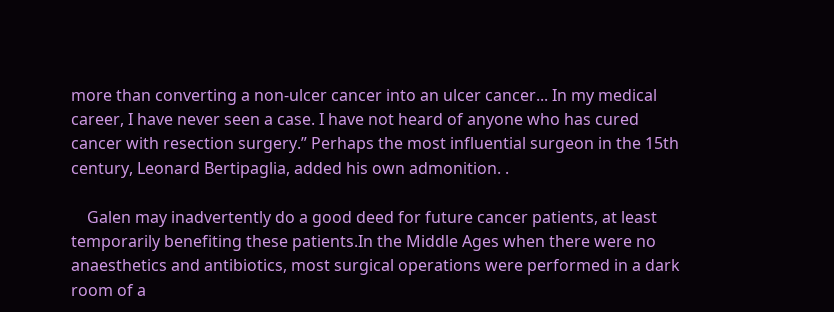more than converting a non-ulcer cancer into an ulcer cancer... In my medical career, I have never seen a case. I have not heard of anyone who has cured cancer with resection surgery.” Perhaps the most influential surgeon in the 15th century, Leonard Bertipaglia, added his own admonition. .

    Galen may inadvertently do a good deed for future cancer patients, at least temporarily benefiting these patients.In the Middle Ages when there were no anaesthetics and antibiotics, most surgical operations were performed in a dark room of a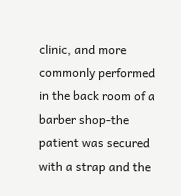clinic, and more commonly performed in the back room of a barber shop-the patient was secured with a strap and the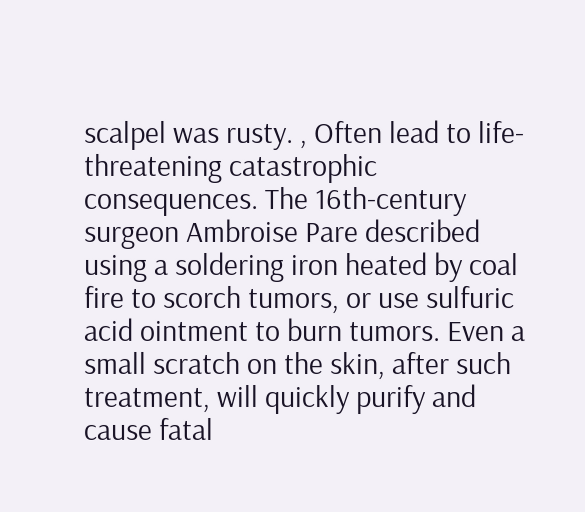scalpel was rusty. , Often lead to life-threatening catastrophic consequences. The 16th-century surgeon Ambroise Pare described using a soldering iron heated by coal fire to scorch tumors, or use sulfuric acid ointment to burn tumors. Even a small scratch on the skin, after such treatment, will quickly purify and cause fatal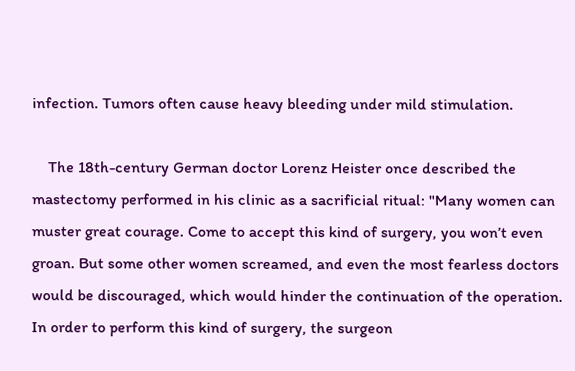infection. Tumors often cause heavy bleeding under mild stimulation.

    The 18th-century German doctor Lorenz Heister once described the mastectomy performed in his clinic as a sacrificial ritual: "Many women can muster great courage. Come to accept this kind of surgery, you won’t even groan. But some other women screamed, and even the most fearless doctors would be discouraged, which would hinder the continuation of the operation. In order to perform this kind of surgery, the surgeon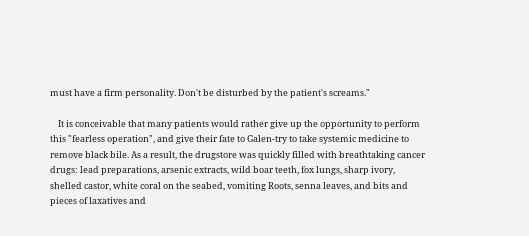must have a firm personality. Don't be disturbed by the patient's screams."

    It is conceivable that many patients would rather give up the opportunity to perform this "fearless operation", and give their fate to Galen-try to take systemic medicine to remove black bile. As a result, the drugstore was quickly filled with breathtaking cancer drugs: lead preparations, arsenic extracts, wild boar teeth, fox lungs, sharp ivory, shelled castor, white coral on the seabed, vomiting Roots, senna leaves, and bits and pieces of laxatives and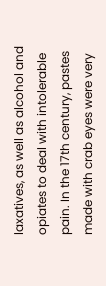laxatives, as well as alcohol and opiates to deal with intolerable pain. In the 17th century, pastes made with crab eyes were very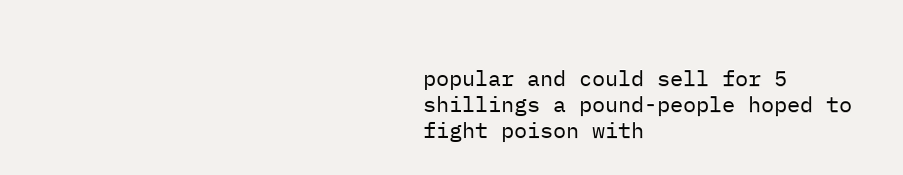popular and could sell for 5 shillings a pound-people hoped to fight poison with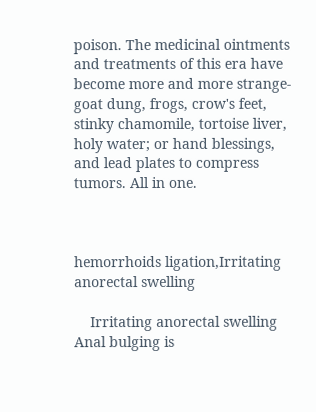poison. The medicinal ointments and treatments of this era have become more and more strange-goat dung, frogs, crow's feet, stinky chamomile, tortoise liver, holy water; or hand blessings, and lead plates to compress tumors. All in one.



hemorrhoids ligation,Irritating anorectal swelling

    Irritating anorectal swelling     Anal bulging is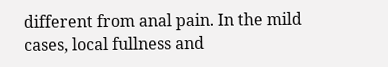different from anal pain. In the mild cases, local fullness and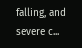falling, and severe c...